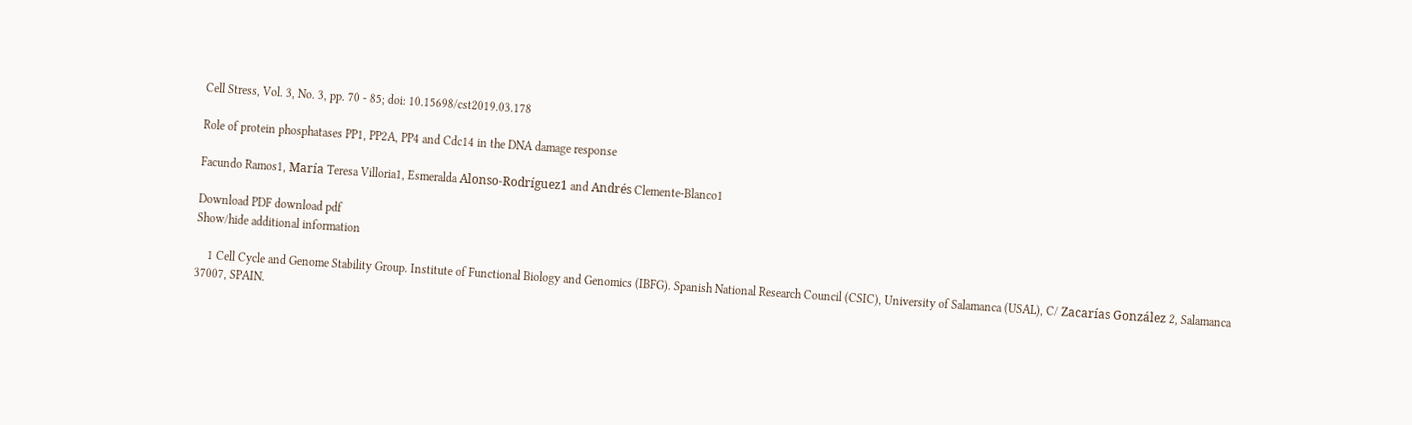Cell Stress, Vol. 3, No. 3, pp. 70 - 85; doi: 10.15698/cst2019.03.178

Role of protein phosphatases PP1, PP2A, PP4 and Cdc14 in the DNA damage response

Facundo Ramos1, María Teresa Villoria1, Esmeralda Alonso-Rodríguez1 and Andrés Clemente-Blanco1

Download PDF download pdf
Show/hide additional information

    1 Cell Cycle and Genome Stability Group. Institute of Functional Biology and Genomics (IBFG). Spanish National Research Council (CSIC), University of Salamanca (USAL), C/ Zacarías González 2, Salamanca 37007, SPAIN.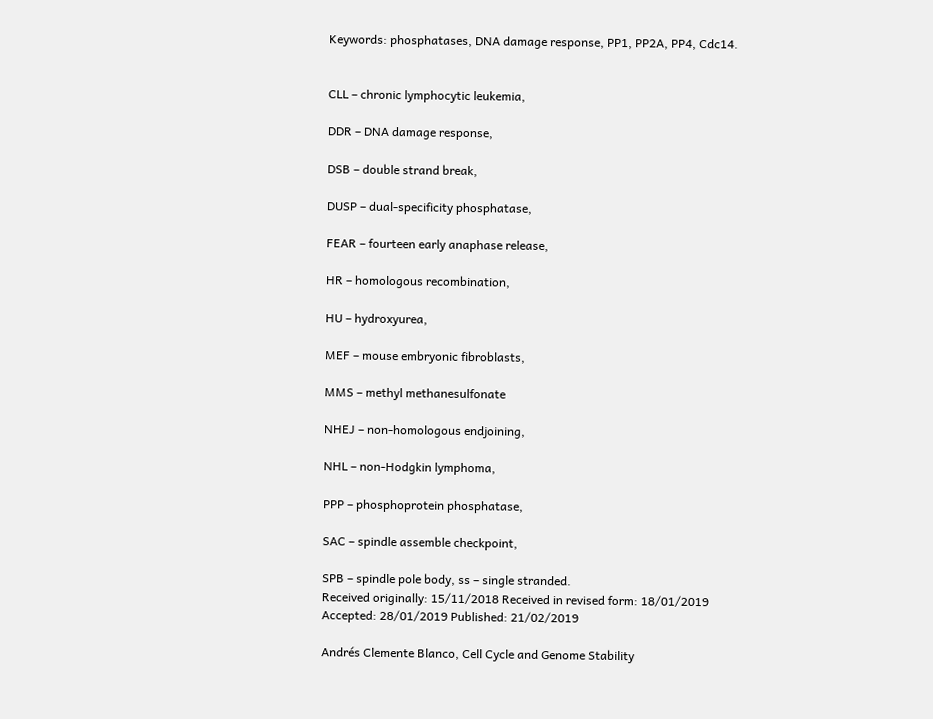Keywords: phosphatases, DNA damage response, PP1, PP2A, PP4, Cdc14.


CLL – chronic lymphocytic leukemia,

DDR – DNA damage response,

DSB – double strand break,

DUSP – dual-specificity phosphatase,

FEAR – fourteen early anaphase release,

HR – homologous recombination,

HU – hydroxyurea,

MEF – mouse embryonic fibroblasts,

MMS – methyl methanesulfonate

NHEJ – non-homologous endjoining,

NHL – non-Hodgkin lymphoma,

PPP – phosphoprotein phosphatase,

SAC – spindle assemble checkpoint,

SPB – spindle pole body, ss – single stranded.
Received originally: 15/11/2018 Received in revised form: 18/01/2019
Accepted: 28/01/2019 Published: 21/02/2019

Andrés Clemente Blanco, Cell Cycle and Genome Stability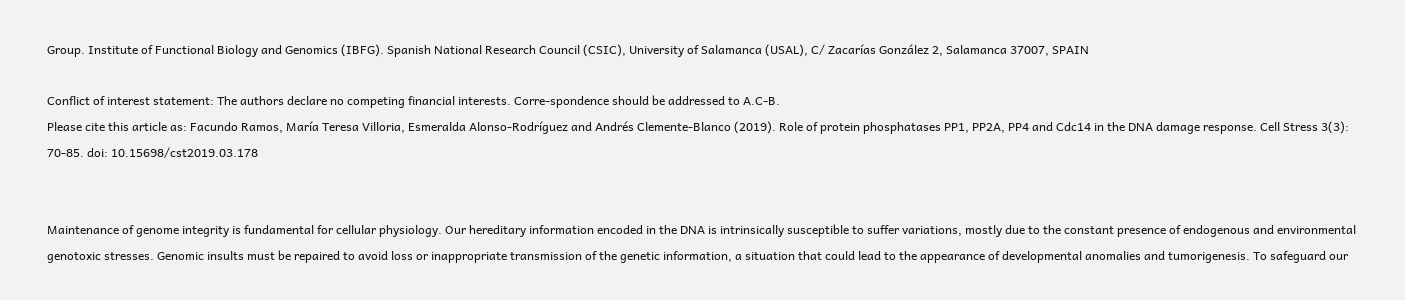Group. Institute of Functional Biology and Genomics (IBFG). Spanish National Research Council (CSIC), University of Salamanca (USAL), C/ Zacarías González 2, Salamanca 37007, SPAIN

Conflict of interest statement: The authors declare no competing financial interests. Corre-spondence should be addressed to A.C-B.
Please cite this article as: Facundo Ramos, María Teresa Villoria, Esmeralda Alonso-Rodríguez and Andrés Clemente-Blanco (2019). Role of protein phosphatases PP1, PP2A, PP4 and Cdc14 in the DNA damage response. Cell Stress 3(3): 70-85. doi: 10.15698/cst2019.03.178


Maintenance of genome integrity is fundamental for cellular physiology. Our hereditary information encoded in the DNA is intrinsically susceptible to suffer variations, mostly due to the constant presence of endogenous and environmental genotoxic stresses. Genomic insults must be repaired to avoid loss or inappropriate transmission of the genetic information, a situation that could lead to the appearance of developmental anomalies and tumorigenesis. To safeguard our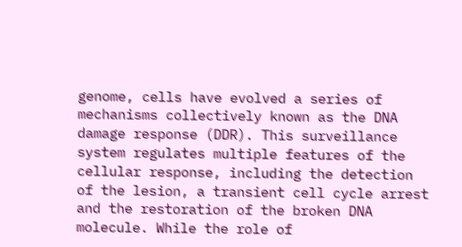genome, cells have evolved a series of mechanisms collectively known as the DNA damage response (DDR). This surveillance system regulates multiple features of the cellular response, including the detection of the lesion, a transient cell cycle arrest and the restoration of the broken DNA molecule. While the role of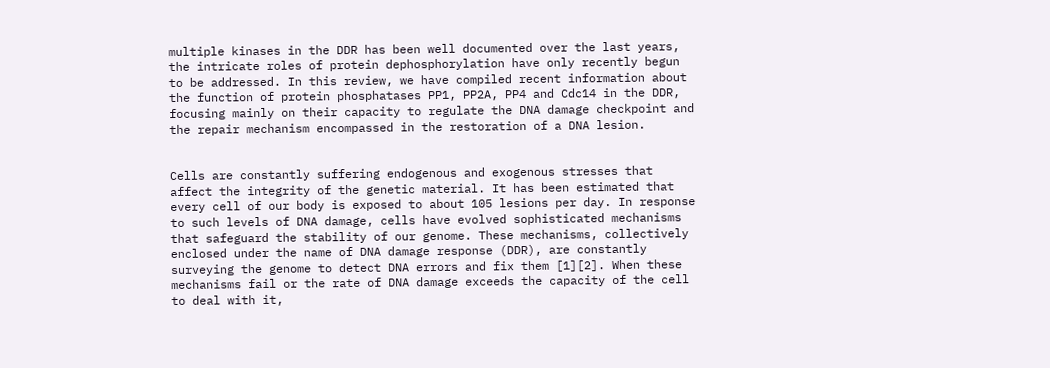multiple kinases in the DDR has been well documented over the last years, the intricate roles of protein dephosphorylation have only recently begun to be addressed. In this review, we have compiled recent information about the function of protein phosphatases PP1, PP2A, PP4 and Cdc14 in the DDR, focusing mainly on their capacity to regulate the DNA damage checkpoint and the repair mechanism encompassed in the restoration of a DNA lesion.


Cells are constantly suffering endogenous and exogenous stresses that affect the integrity of the genetic material. It has been estimated that every cell of our body is exposed to about 105 lesions per day. In response to such levels of DNA damage, cells have evolved sophisticated mechanisms that safeguard the stability of our genome. These mechanisms, collectively enclosed under the name of DNA damage response (DDR), are constantly surveying the genome to detect DNA errors and fix them [1][2]. When these mechanisms fail or the rate of DNA damage exceeds the capacity of the cell to deal with it,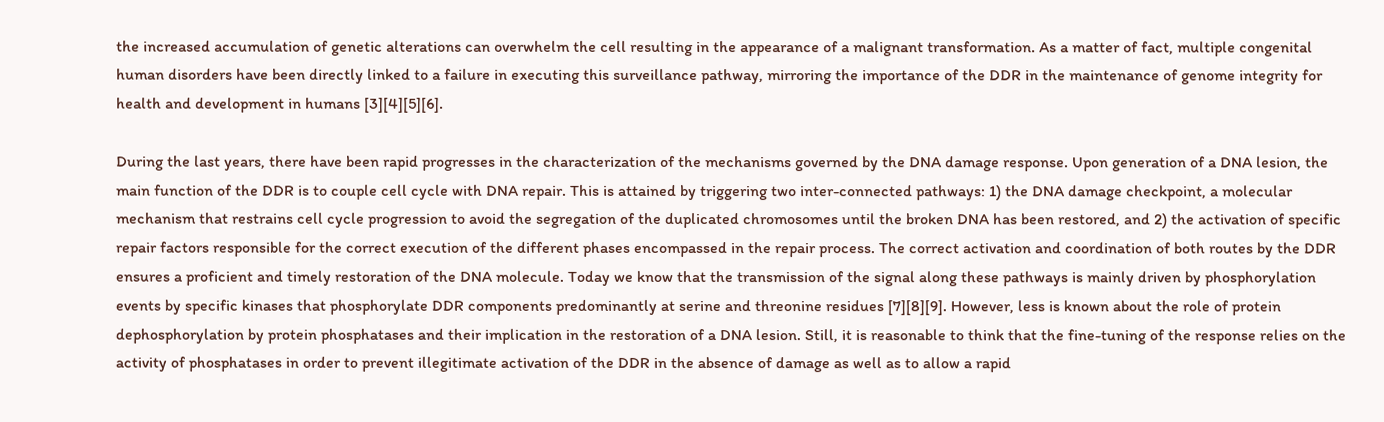the increased accumulation of genetic alterations can overwhelm the cell resulting in the appearance of a malignant transformation. As a matter of fact, multiple congenital human disorders have been directly linked to a failure in executing this surveillance pathway, mirroring the importance of the DDR in the maintenance of genome integrity for health and development in humans [3][4][5][6].

During the last years, there have been rapid progresses in the characterization of the mechanisms governed by the DNA damage response. Upon generation of a DNA lesion, the main function of the DDR is to couple cell cycle with DNA repair. This is attained by triggering two inter-connected pathways: 1) the DNA damage checkpoint, a molecular mechanism that restrains cell cycle progression to avoid the segregation of the duplicated chromosomes until the broken DNA has been restored, and 2) the activation of specific repair factors responsible for the correct execution of the different phases encompassed in the repair process. The correct activation and coordination of both routes by the DDR ensures a proficient and timely restoration of the DNA molecule. Today we know that the transmission of the signal along these pathways is mainly driven by phosphorylation events by specific kinases that phosphorylate DDR components predominantly at serine and threonine residues [7][8][9]. However, less is known about the role of protein dephosphorylation by protein phosphatases and their implication in the restoration of a DNA lesion. Still, it is reasonable to think that the fine-tuning of the response relies on the activity of phosphatases in order to prevent illegitimate activation of the DDR in the absence of damage as well as to allow a rapid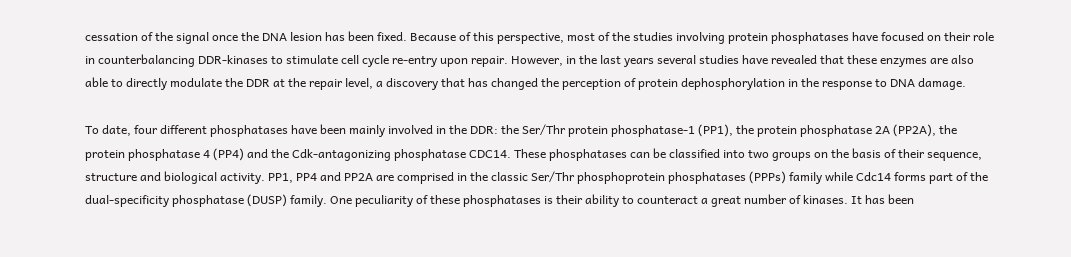cessation of the signal once the DNA lesion has been fixed. Because of this perspective, most of the studies involving protein phosphatases have focused on their role in counterbalancing DDR-kinases to stimulate cell cycle re-entry upon repair. However, in the last years several studies have revealed that these enzymes are also able to directly modulate the DDR at the repair level, a discovery that has changed the perception of protein dephosphorylation in the response to DNA damage.

To date, four different phosphatases have been mainly involved in the DDR: the Ser/Thr protein phosphatase-1 (PP1), the protein phosphatase 2A (PP2A), the protein phosphatase 4 (PP4) and the Cdk-antagonizing phosphatase CDC14. These phosphatases can be classified into two groups on the basis of their sequence, structure and biological activity. PP1, PP4 and PP2A are comprised in the classic Ser/Thr phosphoprotein phosphatases (PPPs) family while Cdc14 forms part of the dual-specificity phosphatase (DUSP) family. One peculiarity of these phosphatases is their ability to counteract a great number of kinases. It has been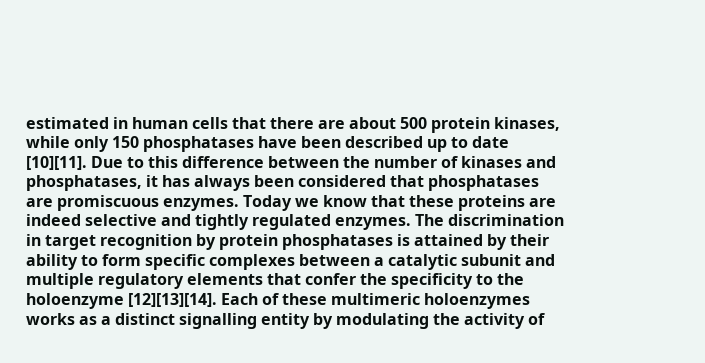estimated in human cells that there are about 500 protein kinases, while only 150 phosphatases have been described up to date [10][11]. Due to this difference between the number of kinases and phosphatases, it has always been considered that phosphatases are promiscuous enzymes. Today we know that these proteins are indeed selective and tightly regulated enzymes. The discrimination in target recognition by protein phosphatases is attained by their ability to form specific complexes between a catalytic subunit and multiple regulatory elements that confer the specificity to the holoenzyme [12][13][14]. Each of these multimeric holoenzymes works as a distinct signalling entity by modulating the activity of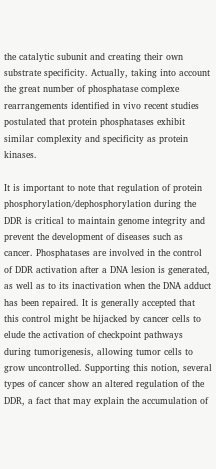the catalytic subunit and creating their own substrate specificity. Actually, taking into account the great number of phosphatase complexe rearrangements identified in vivo recent studies postulated that protein phosphatases exhibit similar complexity and specificity as protein kinases.

It is important to note that regulation of protein phosphorylation/dephosphorylation during the DDR is critical to maintain genome integrity and prevent the development of diseases such as cancer. Phosphatases are involved in the control of DDR activation after a DNA lesion is generated, as well as to its inactivation when the DNA adduct has been repaired. It is generally accepted that this control might be hijacked by cancer cells to elude the activation of checkpoint pathways during tumorigenesis, allowing tumor cells to grow uncontrolled. Supporting this notion, several types of cancer show an altered regulation of the DDR, a fact that may explain the accumulation of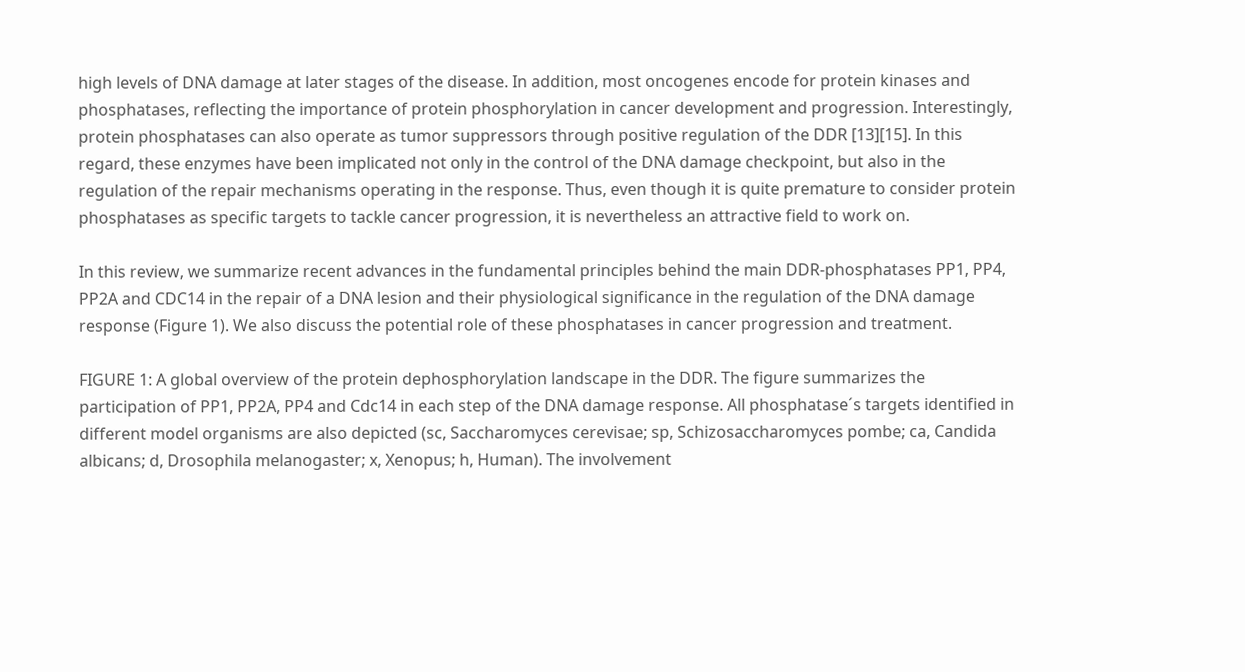high levels of DNA damage at later stages of the disease. In addition, most oncogenes encode for protein kinases and phosphatases, reflecting the importance of protein phosphorylation in cancer development and progression. Interestingly, protein phosphatases can also operate as tumor suppressors through positive regulation of the DDR [13][15]. In this regard, these enzymes have been implicated not only in the control of the DNA damage checkpoint, but also in the regulation of the repair mechanisms operating in the response. Thus, even though it is quite premature to consider protein phosphatases as specific targets to tackle cancer progression, it is nevertheless an attractive field to work on.

In this review, we summarize recent advances in the fundamental principles behind the main DDR-phosphatases PP1, PP4, PP2A and CDC14 in the repair of a DNA lesion and their physiological significance in the regulation of the DNA damage response (Figure 1). We also discuss the potential role of these phosphatases in cancer progression and treatment.

FIGURE 1: A global overview of the protein dephosphorylation landscape in the DDR. The figure summarizes the participation of PP1, PP2A, PP4 and Cdc14 in each step of the DNA damage response. All phosphatase´s targets identified in different model organisms are also depicted (sc, Saccharomyces cerevisae; sp, Schizosaccharomyces pombe; ca, Candida albicans; d, Drosophila melanogaster; x, Xenopus; h, Human). The involvement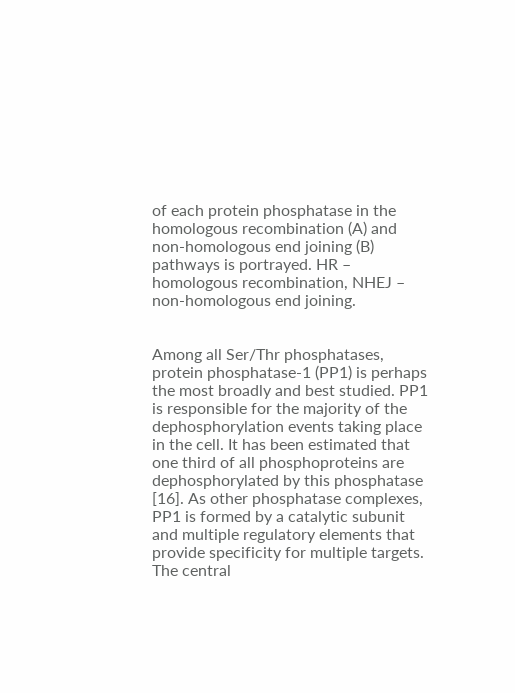of each protein phosphatase in the homologous recombination (A) and non-homologous end joining (B) pathways is portrayed. HR – homologous recombination, NHEJ – non-homologous end joining.


Among all Ser/Thr phosphatases, protein phosphatase-1 (PP1) is perhaps the most broadly and best studied. PP1 is responsible for the majority of the dephosphorylation events taking place in the cell. It has been estimated that one third of all phosphoproteins are dephosphorylated by this phosphatase [16]. As other phosphatase complexes, PP1 is formed by a catalytic subunit and multiple regulatory elements that provide specificity for multiple targets. The central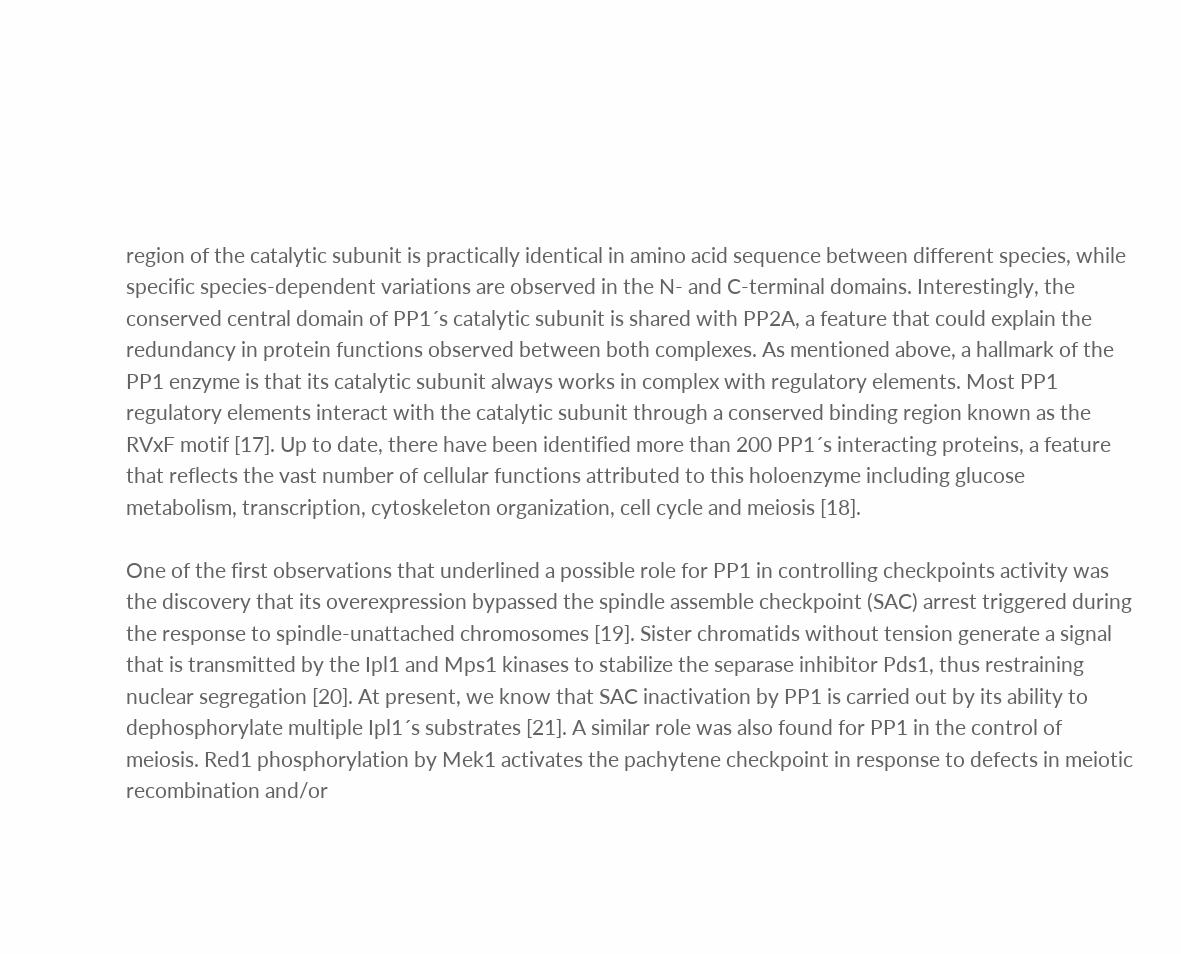region of the catalytic subunit is practically identical in amino acid sequence between different species, while specific species-dependent variations are observed in the N- and C-terminal domains. Interestingly, the conserved central domain of PP1´s catalytic subunit is shared with PP2A, a feature that could explain the redundancy in protein functions observed between both complexes. As mentioned above, a hallmark of the PP1 enzyme is that its catalytic subunit always works in complex with regulatory elements. Most PP1 regulatory elements interact with the catalytic subunit through a conserved binding region known as the RVxF motif [17]. Up to date, there have been identified more than 200 PP1´s interacting proteins, a feature that reflects the vast number of cellular functions attributed to this holoenzyme including glucose metabolism, transcription, cytoskeleton organization, cell cycle and meiosis [18].

One of the first observations that underlined a possible role for PP1 in controlling checkpoints activity was the discovery that its overexpression bypassed the spindle assemble checkpoint (SAC) arrest triggered during the response to spindle-unattached chromosomes [19]. Sister chromatids without tension generate a signal that is transmitted by the Ipl1 and Mps1 kinases to stabilize the separase inhibitor Pds1, thus restraining nuclear segregation [20]. At present, we know that SAC inactivation by PP1 is carried out by its ability to dephosphorylate multiple Ipl1´s substrates [21]. A similar role was also found for PP1 in the control of meiosis. Red1 phosphorylation by Mek1 activates the pachytene checkpoint in response to defects in meiotic recombination and/or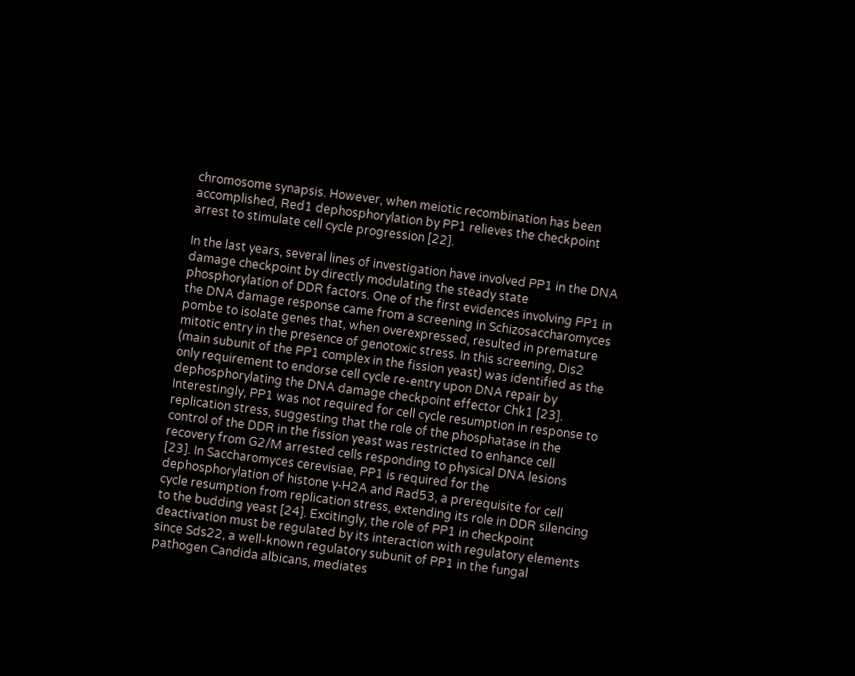chromosome synapsis. However, when meiotic recombination has been accomplished, Red1 dephosphorylation by PP1 relieves the checkpoint arrest to stimulate cell cycle progression [22].

In the last years, several lines of investigation have involved PP1 in the DNA damage checkpoint by directly modulating the steady state phosphorylation of DDR factors. One of the first evidences involving PP1 in the DNA damage response came from a screening in Schizosaccharomyces pombe to isolate genes that, when overexpressed, resulted in premature mitotic entry in the presence of genotoxic stress. In this screening, Dis2 (main subunit of the PP1 complex in the fission yeast) was identified as the only requirement to endorse cell cycle re-entry upon DNA repair by dephosphorylating the DNA damage checkpoint effector Chk1 [23]. Interestingly, PP1 was not required for cell cycle resumption in response to replication stress, suggesting that the role of the phosphatase in the control of the DDR in the fission yeast was restricted to enhance cell recovery from G2/M arrested cells responding to physical DNA lesions [23]. In Saccharomyces cerevisiae, PP1 is required for the dephosphorylation of histone γ-H2A and Rad53, a prerequisite for cell cycle resumption from replication stress, extending its role in DDR silencing to the budding yeast [24]. Excitingly, the role of PP1 in checkpoint deactivation must be regulated by its interaction with regulatory elements since Sds22, a well-known regulatory subunit of PP1 in the fungal pathogen Candida albicans, mediates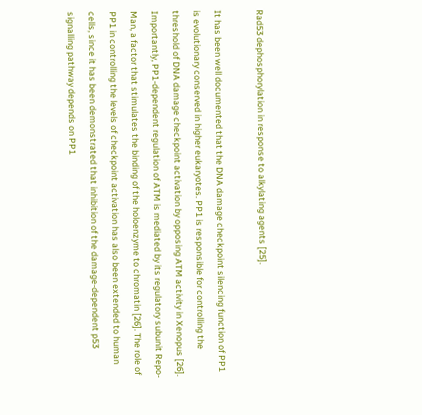Rad53 dephosphorylation in response to alkylating agents [25].

It has been well documented that the DNA damage checkpoint silencing function of PP1 is evolutionary conserved in higher eukaryotes. PP1 is responsible for controlling the threshold of DNA damage checkpoint activation by opposing ATM activity in Xenopus [26]. Importantly, PP1-dependent regulation of ATM is mediated by its regulatory subunit Repo-Man, a factor that stimulates the binding of the holoenzyme to chromatin [26]. The role of PP1 in controlling the levels of checkpoint activation has also been extended to human cells, since it has been demonstrated that inhibition of the damage-dependent p53 signalling pathway depends on PP1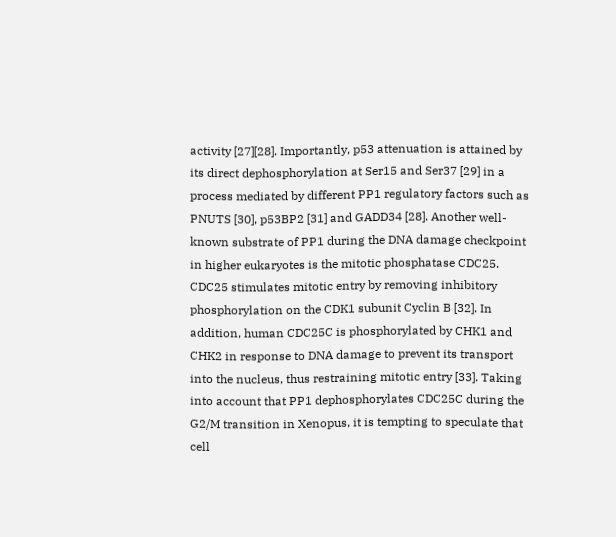activity [27][28]. Importantly, p53 attenuation is attained by its direct dephosphorylation at Ser15 and Ser37 [29] in a process mediated by different PP1 regulatory factors such as PNUTS [30], p53BP2 [31] and GADD34 [28]. Another well-known substrate of PP1 during the DNA damage checkpoint in higher eukaryotes is the mitotic phosphatase CDC25. CDC25 stimulates mitotic entry by removing inhibitory phosphorylation on the CDK1 subunit Cyclin B [32]. In addition, human CDC25C is phosphorylated by CHK1 and CHK2 in response to DNA damage to prevent its transport into the nucleus, thus restraining mitotic entry [33]. Taking into account that PP1 dephosphorylates CDC25C during the G2/M transition in Xenopus, it is tempting to speculate that cell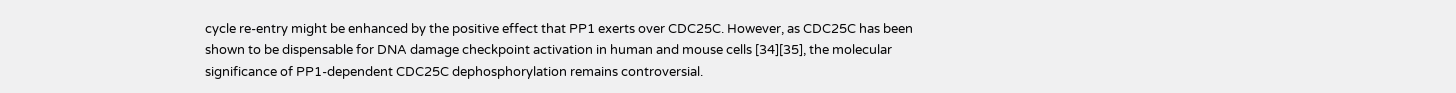cycle re-entry might be enhanced by the positive effect that PP1 exerts over CDC25C. However, as CDC25C has been shown to be dispensable for DNA damage checkpoint activation in human and mouse cells [34][35], the molecular significance of PP1-dependent CDC25C dephosphorylation remains controversial.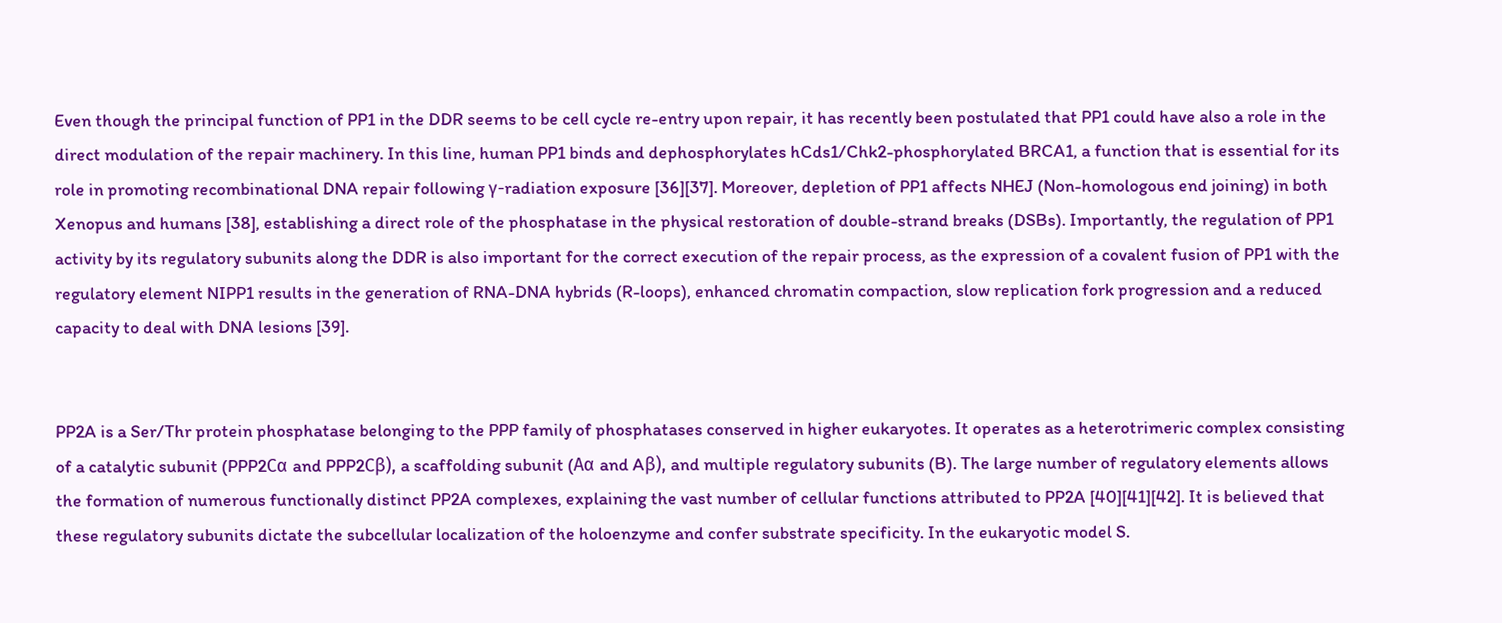Even though the principal function of PP1 in the DDR seems to be cell cycle re-entry upon repair, it has recently been postulated that PP1 could have also a role in the direct modulation of the repair machinery. In this line, human PP1 binds and dephosphorylates hCds1/Chk2-phosphorylated BRCA1, a function that is essential for its role in promoting recombinational DNA repair following γ-radiation exposure [36][37]. Moreover, depletion of PP1 affects NHEJ (Non-homologous end joining) in both Xenopus and humans [38], establishing a direct role of the phosphatase in the physical restoration of double-strand breaks (DSBs). Importantly, the regulation of PP1 activity by its regulatory subunits along the DDR is also important for the correct execution of the repair process, as the expression of a covalent fusion of PP1 with the regulatory element NIPP1 results in the generation of RNA-DNA hybrids (R-loops), enhanced chromatin compaction, slow replication fork progression and a reduced capacity to deal with DNA lesions [39].


PP2A is a Ser/Thr protein phosphatase belonging to the PPP family of phosphatases conserved in higher eukaryotes. It operates as a heterotrimeric complex consisting of a catalytic subunit (PPP2Cα and PPP2Cβ), a scaffolding subunit (Aα and Aβ), and multiple regulatory subunits (B). The large number of regulatory elements allows the formation of numerous functionally distinct PP2A complexes, explaining the vast number of cellular functions attributed to PP2A [40][41][42]. It is believed that these regulatory subunits dictate the subcellular localization of the holoenzyme and confer substrate specificity. In the eukaryotic model S.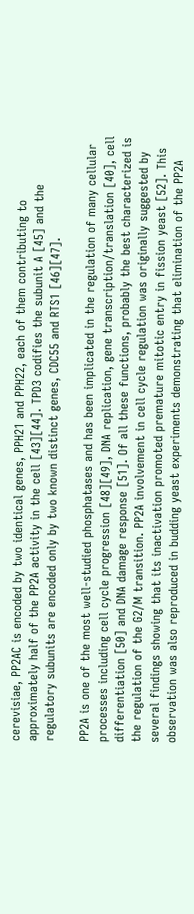cerevisiae, PP2AC is encoded by two identical genes, PPH21 and PPH22, each of them contributing to approximately half of the PP2A activity in the cell [43][44]. TPD3 codifies the subunit A [45] and the regulatory subunits are encoded only by two known distinct genes, CDC55 and RTS1 [46][47].

PP2A is one of the most well-studied phosphatases and has been implicated in the regulation of many cellular processes including cell cycle progression [48][49], DNA replication, gene transcription/translation [40], cell differentiation [50] and DNA damage response [51]. Of all these functions, probably the best characterized is the regulation of the G2/M transition. PP2A involvement in cell cycle regulation was originally suggested by several findings showing that its inactivation promoted premature mitotic entry in fission yeast [52]. This observation was also reproduced in budding yeast experiments demonstrating that elimination of the PP2A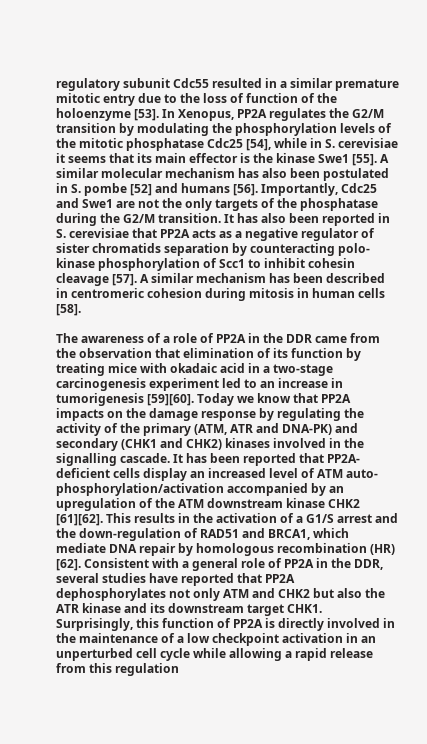regulatory subunit Cdc55 resulted in a similar premature mitotic entry due to the loss of function of the holoenzyme [53]. In Xenopus, PP2A regulates the G2/M transition by modulating the phosphorylation levels of the mitotic phosphatase Cdc25 [54], while in S. cerevisiae it seems that its main effector is the kinase Swe1 [55]. A similar molecular mechanism has also been postulated in S. pombe [52] and humans [56]. Importantly, Cdc25 and Swe1 are not the only targets of the phosphatase during the G2/M transition. It has also been reported in S. cerevisiae that PP2A acts as a negative regulator of sister chromatids separation by counteracting polo-kinase phosphorylation of Scc1 to inhibit cohesin cleavage [57]. A similar mechanism has been described in centromeric cohesion during mitosis in human cells [58].

The awareness of a role of PP2A in the DDR came from the observation that elimination of its function by treating mice with okadaic acid in a two-stage carcinogenesis experiment led to an increase in tumorigenesis [59][60]. Today we know that PP2A impacts on the damage response by regulating the activity of the primary (ATM, ATR and DNA-PK) and secondary (CHK1 and CHK2) kinases involved in the signalling cascade. It has been reported that PP2A-deficient cells display an increased level of ATM auto-phosphorylation/activation accompanied by an upregulation of the ATM downstream kinase CHK2 [61][62]. This results in the activation of a G1/S arrest and the down-regulation of RAD51 and BRCA1, which mediate DNA repair by homologous recombination (HR) [62]. Consistent with a general role of PP2A in the DDR, several studies have reported that PP2A dephosphorylates not only ATM and CHK2 but also the ATR kinase and its downstream target CHK1. Surprisingly, this function of PP2A is directly involved in the maintenance of a low checkpoint activation in an unperturbed cell cycle while allowing a rapid release from this regulation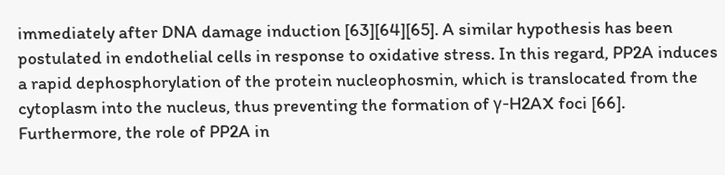immediately after DNA damage induction [63][64][65]. A similar hypothesis has been postulated in endothelial cells in response to oxidative stress. In this regard, PP2A induces a rapid dephosphorylation of the protein nucleophosmin, which is translocated from the cytoplasm into the nucleus, thus preventing the formation of γ-H2AX foci [66]. Furthermore, the role of PP2A in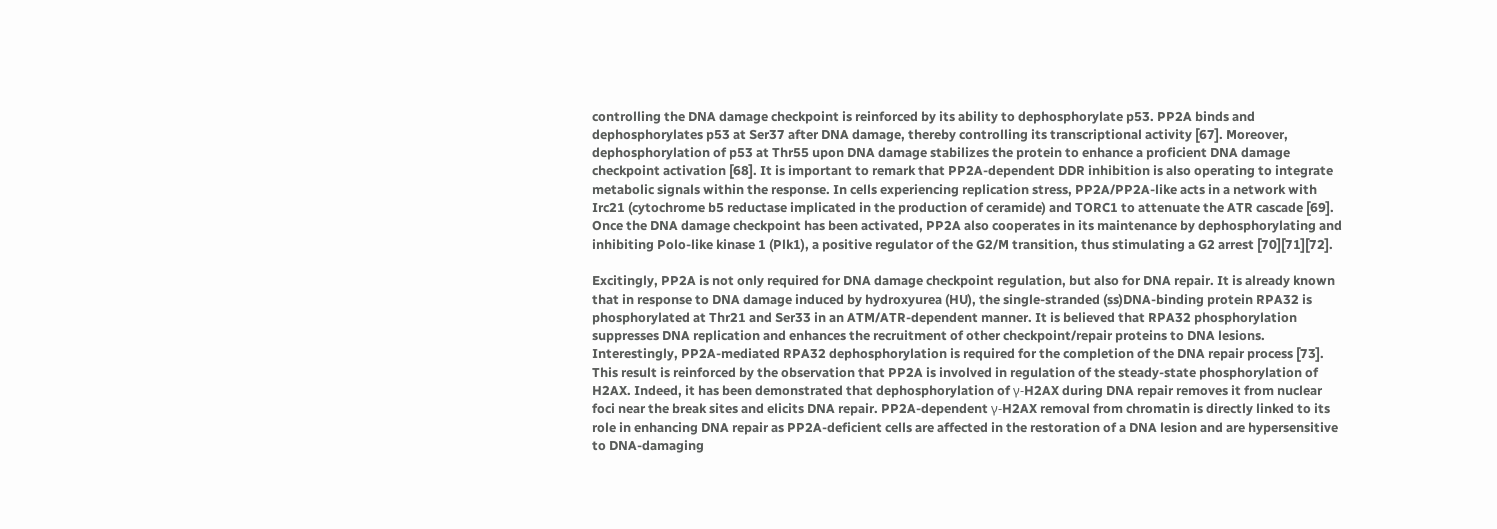controlling the DNA damage checkpoint is reinforced by its ability to dephosphorylate p53. PP2A binds and dephosphorylates p53 at Ser37 after DNA damage, thereby controlling its transcriptional activity [67]. Moreover, dephosphorylation of p53 at Thr55 upon DNA damage stabilizes the protein to enhance a proficient DNA damage checkpoint activation [68]. It is important to remark that PP2A-dependent DDR inhibition is also operating to integrate metabolic signals within the response. In cells experiencing replication stress, PP2A/PP2A-like acts in a network with Irc21 (cytochrome b5 reductase implicated in the production of ceramide) and TORC1 to attenuate the ATR cascade [69]. Once the DNA damage checkpoint has been activated, PP2A also cooperates in its maintenance by dephosphorylating and inhibiting Polo-like kinase 1 (Plk1), a positive regulator of the G2/M transition, thus stimulating a G2 arrest [70][71][72].

Excitingly, PP2A is not only required for DNA damage checkpoint regulation, but also for DNA repair. It is already known that in response to DNA damage induced by hydroxyurea (HU), the single-stranded (ss)DNA-binding protein RPA32 is phosphorylated at Thr21 and Ser33 in an ATM/ATR-dependent manner. It is believed that RPA32 phosphorylation suppresses DNA replication and enhances the recruitment of other checkpoint/repair proteins to DNA lesions. Interestingly, PP2A-mediated RPA32 dephosphorylation is required for the completion of the DNA repair process [73]. This result is reinforced by the observation that PP2A is involved in regulation of the steady-state phosphorylation of H2AX. Indeed, it has been demonstrated that dephosphorylation of γ-H2AX during DNA repair removes it from nuclear foci near the break sites and elicits DNA repair. PP2A-dependent γ-H2AX removal from chromatin is directly linked to its role in enhancing DNA repair as PP2A-deficient cells are affected in the restoration of a DNA lesion and are hypersensitive to DNA-damaging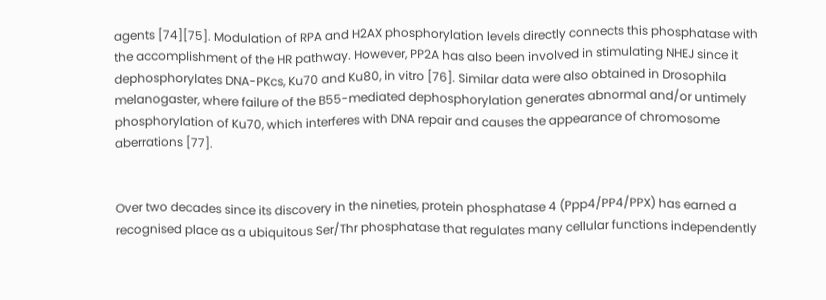agents [74][75]. Modulation of RPA and H2AX phosphorylation levels directly connects this phosphatase with the accomplishment of the HR pathway. However, PP2A has also been involved in stimulating NHEJ since it dephosphorylates DNA-PKcs, Ku70 and Ku80, in vitro [76]. Similar data were also obtained in Drosophila melanogaster, where failure of the B55-mediated dephosphorylation generates abnormal and/or untimely phosphorylation of Ku70, which interferes with DNA repair and causes the appearance of chromosome aberrations [77].


Over two decades since its discovery in the nineties, protein phosphatase 4 (Ppp4/PP4/PPX) has earned a recognised place as a ubiquitous Ser/Thr phosphatase that regulates many cellular functions independently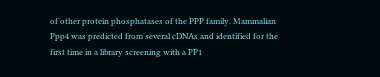of other protein phosphatases of the PPP family. Mammalian Ppp4 was predicted from several cDNAs and identified for the first time in a library screening with a PP1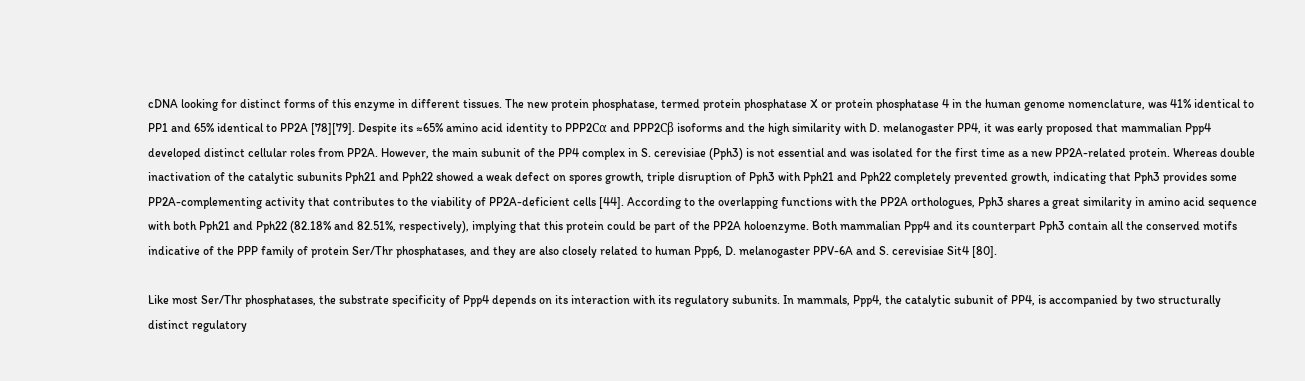cDNA looking for distinct forms of this enzyme in different tissues. The new protein phosphatase, termed protein phosphatase X or protein phosphatase 4 in the human genome nomenclature, was 41% identical to PP1 and 65% identical to PP2A [78][79]. Despite its ≈65% amino acid identity to PPP2Cα and PPP2Cβ isoforms and the high similarity with D. melanogaster PP4, it was early proposed that mammalian Ppp4 developed distinct cellular roles from PP2A. However, the main subunit of the PP4 complex in S. cerevisiae (Pph3) is not essential and was isolated for the first time as a new PP2A-related protein. Whereas double inactivation of the catalytic subunits Pph21 and Pph22 showed a weak defect on spores growth, triple disruption of Pph3 with Pph21 and Pph22 completely prevented growth, indicating that Pph3 provides some PP2A-complementing activity that contributes to the viability of PP2A-deficient cells [44]. According to the overlapping functions with the PP2A orthologues, Pph3 shares a great similarity in amino acid sequence with both Pph21 and Pph22 (82.18% and 82.51%, respectively), implying that this protein could be part of the PP2A holoenzyme. Both mammalian Ppp4 and its counterpart Pph3 contain all the conserved motifs indicative of the PPP family of protein Ser/Thr phosphatases, and they are also closely related to human Ppp6, D. melanogaster PPV-6A and S. cerevisiae Sit4 [80].

Like most Ser/Thr phosphatases, the substrate specificity of Ppp4 depends on its interaction with its regulatory subunits. In mammals, Ppp4, the catalytic subunit of PP4, is accompanied by two structurally distinct regulatory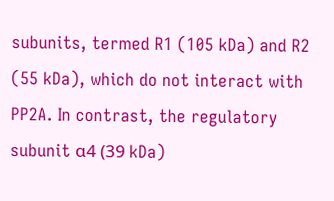subunits, termed R1 (105 kDa) and R2 (55 kDa), which do not interact with PP2A. In contrast, the regulatory subunit α4 (39 kDa)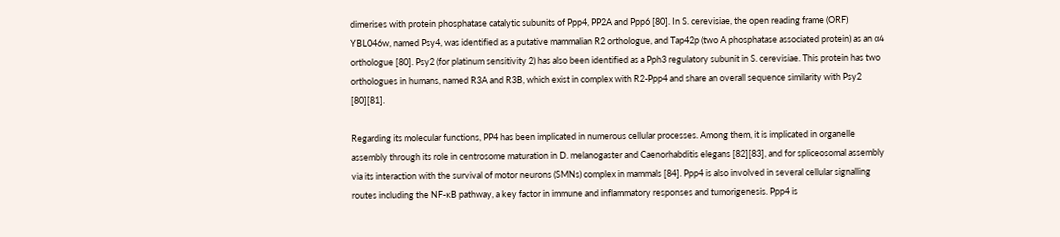dimerises with protein phosphatase catalytic subunits of Ppp4, PP2A and Ppp6 [80]. In S. cerevisiae, the open reading frame (ORF) YBL046w, named Psy4, was identified as a putative mammalian R2 orthologue, and Tap42p (two A phosphatase associated protein) as an α4 orthologue [80]. Psy2 (for platinum sensitivity 2) has also been identified as a Pph3 regulatory subunit in S. cerevisiae. This protein has two orthologues in humans, named R3A and R3B, which exist in complex with R2-Ppp4 and share an overall sequence similarity with Psy2 [80][81].

Regarding its molecular functions, PP4 has been implicated in numerous cellular processes. Among them, it is implicated in organelle assembly through its role in centrosome maturation in D. melanogaster and Caenorhabditis elegans [82][83], and for spliceosomal assembly via its interaction with the survival of motor neurons (SMNs) complex in mammals [84]. Ppp4 is also involved in several cellular signalling routes including the NF-κB pathway, a key factor in immune and inflammatory responses and tumorigenesis. Ppp4 is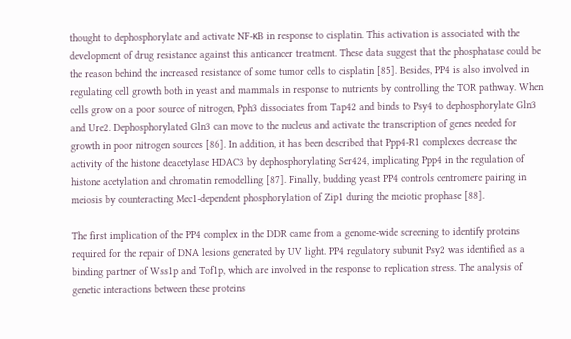thought to dephosphorylate and activate NF-κB in response to cisplatin. This activation is associated with the development of drug resistance against this anticancer treatment. These data suggest that the phosphatase could be the reason behind the increased resistance of some tumor cells to cisplatin [85]. Besides, PP4 is also involved in regulating cell growth both in yeast and mammals in response to nutrients by controlling the TOR pathway. When cells grow on a poor source of nitrogen, Pph3 dissociates from Tap42 and binds to Psy4 to dephosphorylate Gln3 and Ure2. Dephosphorylated Gln3 can move to the nucleus and activate the transcription of genes needed for growth in poor nitrogen sources [86]. In addition, it has been described that Ppp4-R1 complexes decrease the activity of the histone deacetylase HDAC3 by dephosphorylating Ser424, implicating Ppp4 in the regulation of histone acetylation and chromatin remodelling [87]. Finally, budding yeast PP4 controls centromere pairing in meiosis by counteracting Mec1-dependent phosphorylation of Zip1 during the meiotic prophase [88].

The first implication of the PP4 complex in the DDR came from a genome-wide screening to identify proteins required for the repair of DNA lesions generated by UV light. PP4 regulatory subunit Psy2 was identified as a binding partner of Wss1p and Tof1p, which are involved in the response to replication stress. The analysis of genetic interactions between these proteins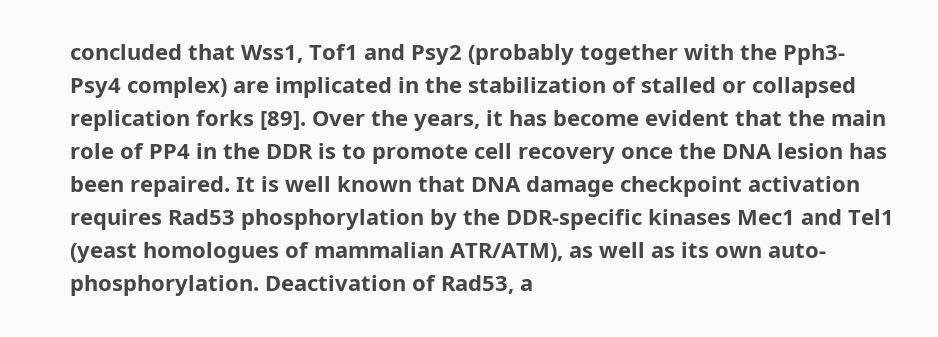concluded that Wss1, Tof1 and Psy2 (probably together with the Pph3-Psy4 complex) are implicated in the stabilization of stalled or collapsed replication forks [89]. Over the years, it has become evident that the main role of PP4 in the DDR is to promote cell recovery once the DNA lesion has been repaired. It is well known that DNA damage checkpoint activation requires Rad53 phosphorylation by the DDR-specific kinases Mec1 and Tel1 (yeast homologues of mammalian ATR/ATM), as well as its own auto-phosphorylation. Deactivation of Rad53, a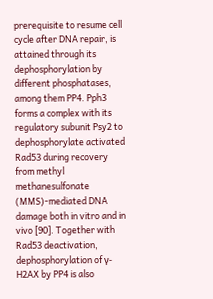prerequisite to resume cell cycle after DNA repair, is attained through its dephosphorylation by different phosphatases, among them PP4. Pph3 forms a complex with its regulatory subunit Psy2 to dephosphorylate activated Rad53 during recovery from methyl methanesulfonate (MMS)-mediated DNA damage both in vitro and in vivo [90]. Together with Rad53 deactivation, dephosphorylation of γ-H2AX by PP4 is also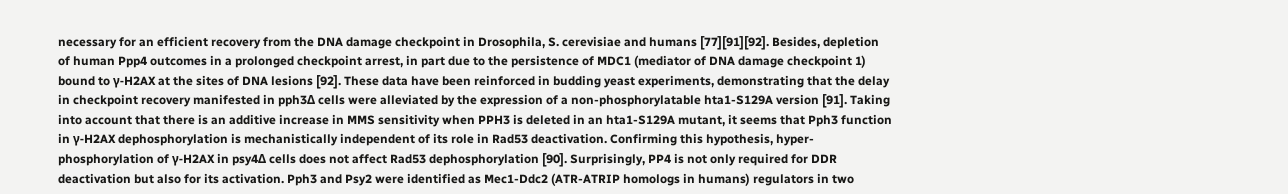necessary for an efficient recovery from the DNA damage checkpoint in Drosophila, S. cerevisiae and humans [77][91][92]. Besides, depletion of human Ppp4 outcomes in a prolonged checkpoint arrest, in part due to the persistence of MDC1 (mediator of DNA damage checkpoint 1) bound to γ-H2AX at the sites of DNA lesions [92]. These data have been reinforced in budding yeast experiments, demonstrating that the delay in checkpoint recovery manifested in pph3Δ cells were alleviated by the expression of a non-phosphorylatable hta1-S129A version [91]. Taking into account that there is an additive increase in MMS sensitivity when PPH3 is deleted in an hta1-S129A mutant, it seems that Pph3 function in γ-H2AX dephosphorylation is mechanistically independent of its role in Rad53 deactivation. Confirming this hypothesis, hyper-phosphorylation of γ-H2AX in psy4Δ cells does not affect Rad53 dephosphorylation [90]. Surprisingly, PP4 is not only required for DDR deactivation but also for its activation. Pph3 and Psy2 were identified as Mec1-Ddc2 (ATR-ATRIP homologs in humans) regulators in two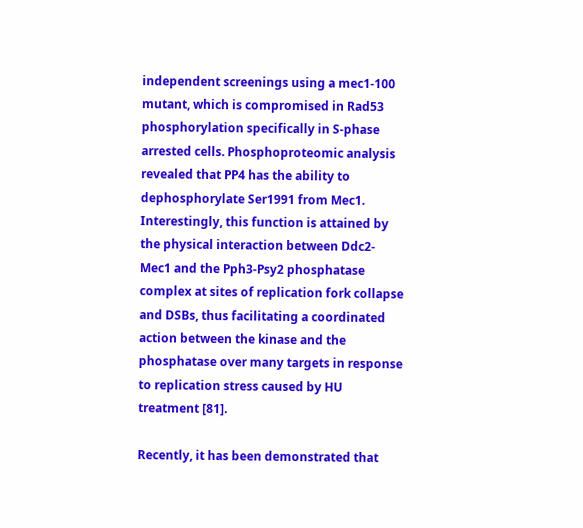independent screenings using a mec1-100 mutant, which is compromised in Rad53 phosphorylation specifically in S-phase arrested cells. Phosphoproteomic analysis revealed that PP4 has the ability to dephosphorylate Ser1991 from Mec1. Interestingly, this function is attained by the physical interaction between Ddc2-Mec1 and the Pph3-Psy2 phosphatase complex at sites of replication fork collapse and DSBs, thus facilitating a coordinated action between the kinase and the phosphatase over many targets in response to replication stress caused by HU treatment [81].

Recently, it has been demonstrated that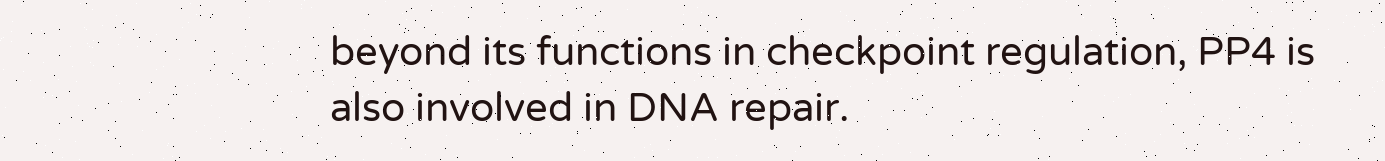beyond its functions in checkpoint regulation, PP4 is also involved in DNA repair.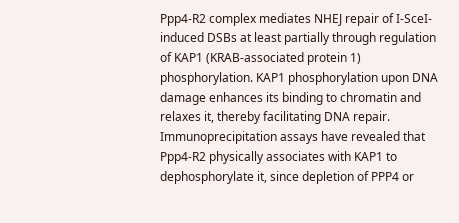Ppp4-R2 complex mediates NHEJ repair of I-SceI-induced DSBs at least partially through regulation of KAP1 (KRAB-associated protein 1) phosphorylation. KAP1 phosphorylation upon DNA damage enhances its binding to chromatin and relaxes it, thereby facilitating DNA repair. Immunoprecipitation assays have revealed that Ppp4-R2 physically associates with KAP1 to dephosphorylate it, since depletion of PPP4 or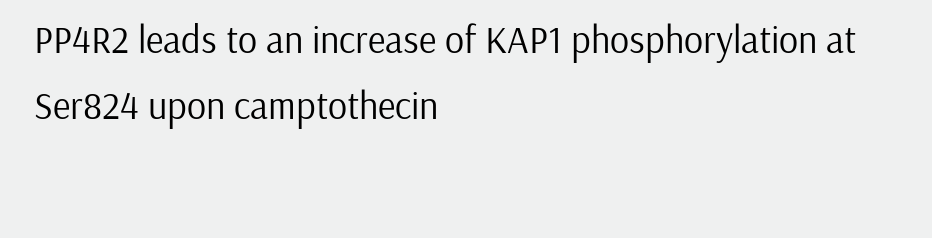PP4R2 leads to an increase of KAP1 phosphorylation at Ser824 upon camptothecin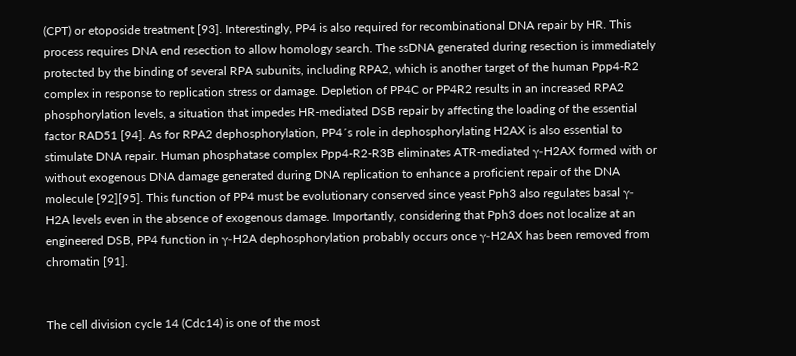(CPT) or etoposide treatment [93]. Interestingly, PP4 is also required for recombinational DNA repair by HR. This process requires DNA end resection to allow homology search. The ssDNA generated during resection is immediately protected by the binding of several RPA subunits, including RPA2, which is another target of the human Ppp4-R2 complex in response to replication stress or damage. Depletion of PP4C or PP4R2 results in an increased RPA2 phosphorylation levels, a situation that impedes HR-mediated DSB repair by affecting the loading of the essential factor RAD51 [94]. As for RPA2 dephosphorylation, PP4´s role in dephosphorylating H2AX is also essential to stimulate DNA repair. Human phosphatase complex Ppp4-R2-R3B eliminates ATR-mediated γ-H2AX formed with or without exogenous DNA damage generated during DNA replication to enhance a proficient repair of the DNA molecule [92][95]. This function of PP4 must be evolutionary conserved since yeast Pph3 also regulates basal γ-H2A levels even in the absence of exogenous damage. Importantly, considering that Pph3 does not localize at an engineered DSB, PP4 function in γ-H2A dephosphorylation probably occurs once γ-H2AX has been removed from chromatin [91].


The cell division cycle 14 (Cdc14) is one of the most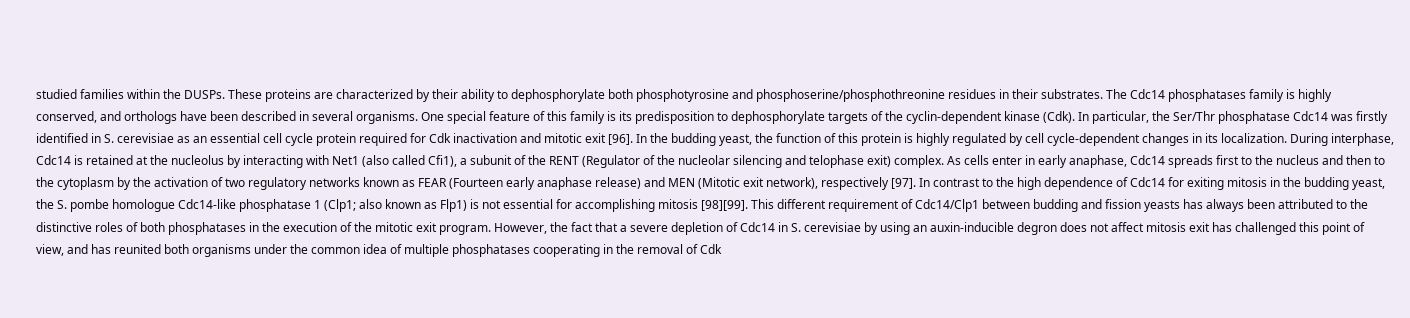studied families within the DUSPs. These proteins are characterized by their ability to dephosphorylate both phosphotyrosine and phosphoserine/phosphothreonine residues in their substrates. The Cdc14 phosphatases family is highly conserved, and orthologs have been described in several organisms. One special feature of this family is its predisposition to dephosphorylate targets of the cyclin-dependent kinase (Cdk). In particular, the Ser/Thr phosphatase Cdc14 was firstly identified in S. cerevisiae as an essential cell cycle protein required for Cdk inactivation and mitotic exit [96]. In the budding yeast, the function of this protein is highly regulated by cell cycle-dependent changes in its localization. During interphase, Cdc14 is retained at the nucleolus by interacting with Net1 (also called Cfi1), a subunit of the RENT (Regulator of the nucleolar silencing and telophase exit) complex. As cells enter in early anaphase, Cdc14 spreads first to the nucleus and then to the cytoplasm by the activation of two regulatory networks known as FEAR (Fourteen early anaphase release) and MEN (Mitotic exit network), respectively [97]. In contrast to the high dependence of Cdc14 for exiting mitosis in the budding yeast, the S. pombe homologue Cdc14-like phosphatase 1 (Clp1; also known as Flp1) is not essential for accomplishing mitosis [98][99]. This different requirement of Cdc14/Clp1 between budding and fission yeasts has always been attributed to the distinctive roles of both phosphatases in the execution of the mitotic exit program. However, the fact that a severe depletion of Cdc14 in S. cerevisiae by using an auxin-inducible degron does not affect mitosis exit has challenged this point of view, and has reunited both organisms under the common idea of multiple phosphatases cooperating in the removal of Cdk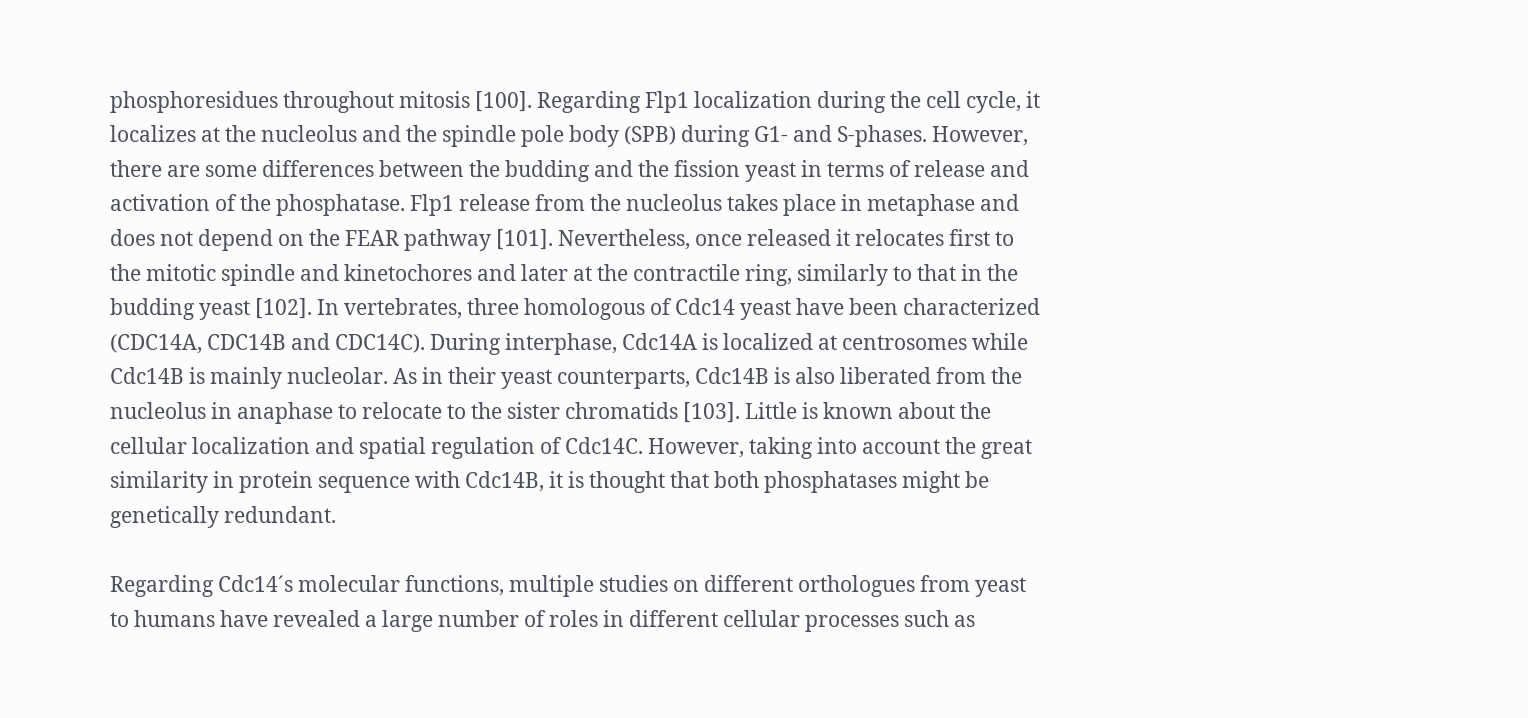phosphoresidues throughout mitosis [100]. Regarding Flp1 localization during the cell cycle, it localizes at the nucleolus and the spindle pole body (SPB) during G1- and S-phases. However, there are some differences between the budding and the fission yeast in terms of release and activation of the phosphatase. Flp1 release from the nucleolus takes place in metaphase and does not depend on the FEAR pathway [101]. Nevertheless, once released it relocates first to the mitotic spindle and kinetochores and later at the contractile ring, similarly to that in the budding yeast [102]. In vertebrates, three homologous of Cdc14 yeast have been characterized (CDC14A, CDC14B and CDC14C). During interphase, Cdc14A is localized at centrosomes while Cdc14B is mainly nucleolar. As in their yeast counterparts, Cdc14B is also liberated from the nucleolus in anaphase to relocate to the sister chromatids [103]. Little is known about the cellular localization and spatial regulation of Cdc14C. However, taking into account the great similarity in protein sequence with Cdc14B, it is thought that both phosphatases might be genetically redundant.

Regarding Cdc14´s molecular functions, multiple studies on different orthologues from yeast to humans have revealed a large number of roles in different cellular processes such as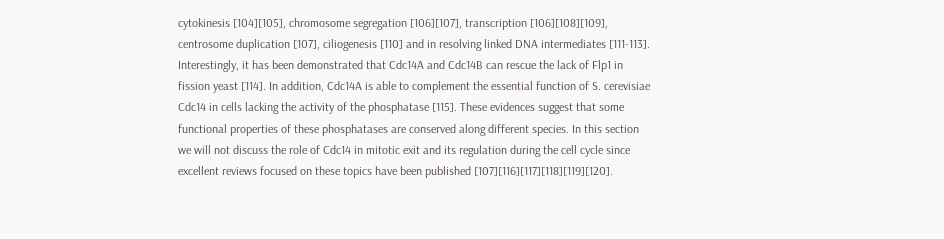cytokinesis [104][105], chromosome segregation [106][107], transcription [106][108][109], centrosome duplication [107], ciliogenesis [110] and in resolving linked DNA intermediates [111-113]. Interestingly, it has been demonstrated that Cdc14A and Cdc14B can rescue the lack of Flp1 in fission yeast [114]. In addition, Cdc14A is able to complement the essential function of S. cerevisiae Cdc14 in cells lacking the activity of the phosphatase [115]. These evidences suggest that some functional properties of these phosphatases are conserved along different species. In this section we will not discuss the role of Cdc14 in mitotic exit and its regulation during the cell cycle since excellent reviews focused on these topics have been published [107][116][117][118][119][120].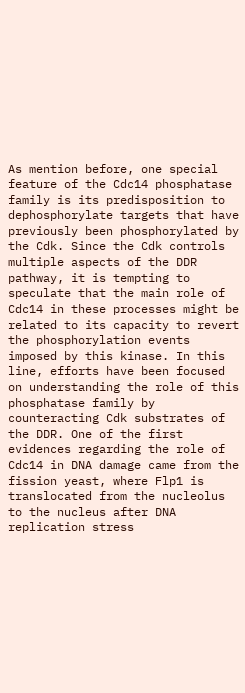As mention before, one special feature of the Cdc14 phosphatase family is its predisposition to dephosphorylate targets that have previously been phosphorylated by the Cdk. Since the Cdk controls multiple aspects of the DDR pathway, it is tempting to speculate that the main role of Cdc14 in these processes might be related to its capacity to revert the phosphorylation events imposed by this kinase. In this line, efforts have been focused on understanding the role of this phosphatase family by counteracting Cdk substrates of the DDR. One of the first evidences regarding the role of Cdc14 in DNA damage came from the fission yeast, where Flp1 is translocated from the nucleolus to the nucleus after DNA replication stress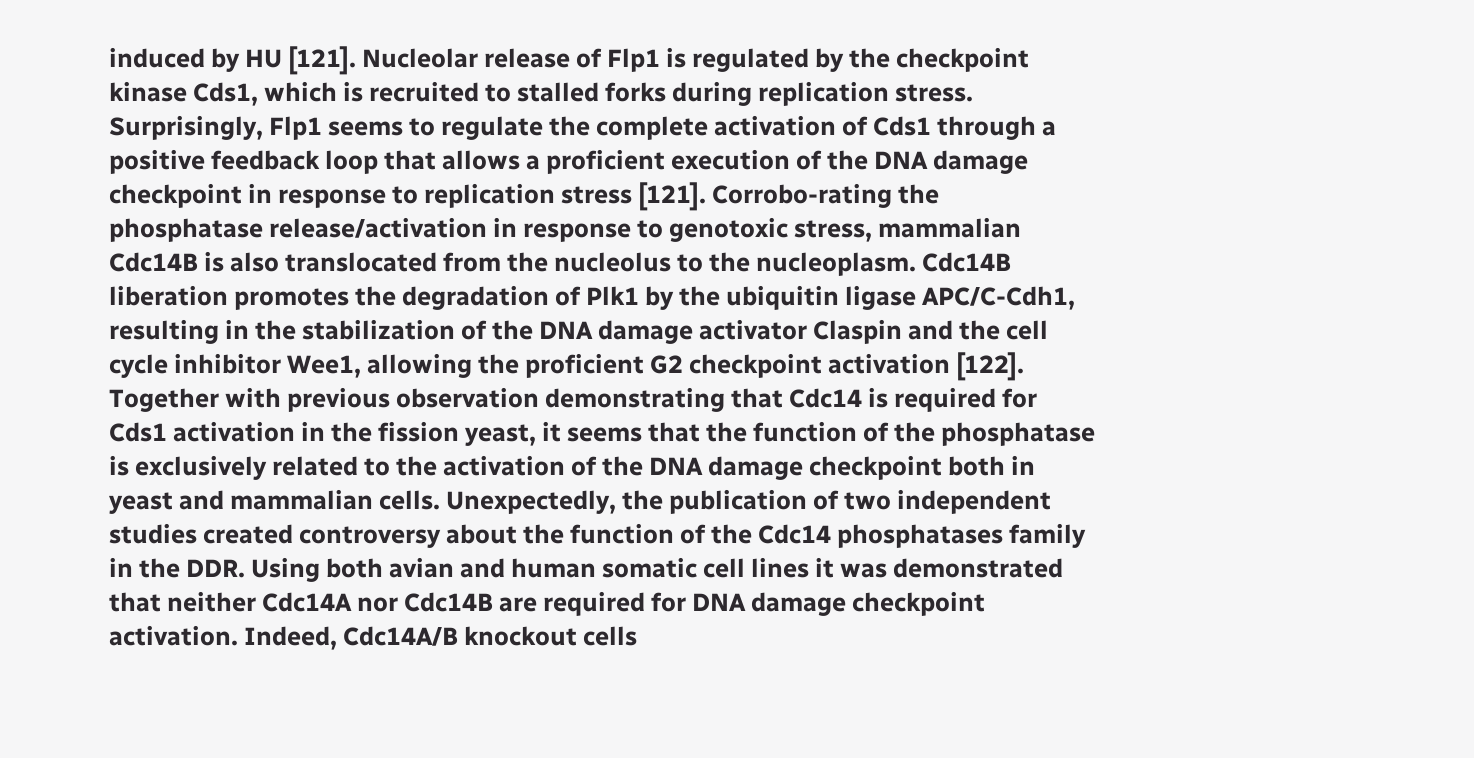induced by HU [121]. Nucleolar release of Flp1 is regulated by the checkpoint kinase Cds1, which is recruited to stalled forks during replication stress. Surprisingly, Flp1 seems to regulate the complete activation of Cds1 through a positive feedback loop that allows a proficient execution of the DNA damage checkpoint in response to replication stress [121]. Corrobo-rating the phosphatase release/activation in response to genotoxic stress, mammalian Cdc14B is also translocated from the nucleolus to the nucleoplasm. Cdc14B liberation promotes the degradation of Plk1 by the ubiquitin ligase APC/C-Cdh1, resulting in the stabilization of the DNA damage activator Claspin and the cell cycle inhibitor Wee1, allowing the proficient G2 checkpoint activation [122]. Together with previous observation demonstrating that Cdc14 is required for Cds1 activation in the fission yeast, it seems that the function of the phosphatase is exclusively related to the activation of the DNA damage checkpoint both in yeast and mammalian cells. Unexpectedly, the publication of two independent studies created controversy about the function of the Cdc14 phosphatases family in the DDR. Using both avian and human somatic cell lines it was demonstrated that neither Cdc14A nor Cdc14B are required for DNA damage checkpoint activation. Indeed, Cdc14A/B knockout cells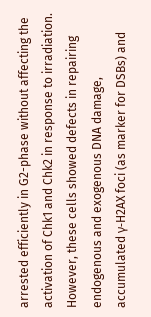arrested efficiently in G2-phase without affecting the activation of Chk1 and Chk2 in response to irradiation. However, these cells showed defects in repairing endogenous and exogenous DNA damage, accumulated γ-H2AX foci (as marker for DSBs) and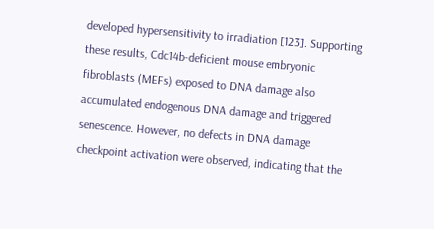developed hypersensitivity to irradiation [123]. Supporting these results, Cdc14b-deficient mouse embryonic fibroblasts (MEFs) exposed to DNA damage also accumulated endogenous DNA damage and triggered senescence. However, no defects in DNA damage checkpoint activation were observed, indicating that the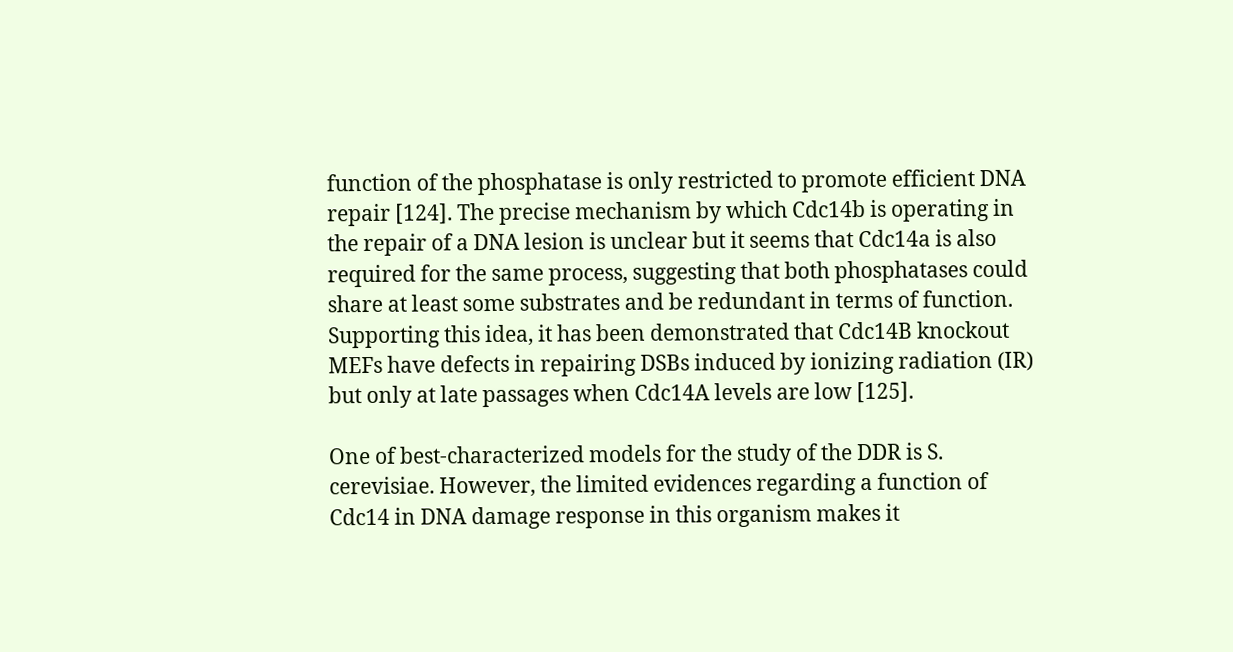function of the phosphatase is only restricted to promote efficient DNA repair [124]. The precise mechanism by which Cdc14b is operating in the repair of a DNA lesion is unclear but it seems that Cdc14a is also required for the same process, suggesting that both phosphatases could share at least some substrates and be redundant in terms of function. Supporting this idea, it has been demonstrated that Cdc14B knockout MEFs have defects in repairing DSBs induced by ionizing radiation (IR) but only at late passages when Cdc14A levels are low [125].

One of best-characterized models for the study of the DDR is S. cerevisiae. However, the limited evidences regarding a function of Cdc14 in DNA damage response in this organism makes it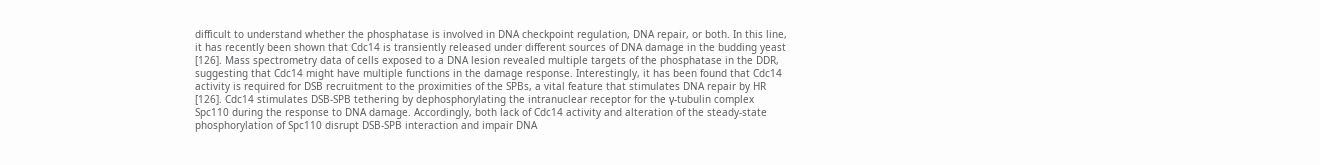difficult to understand whether the phosphatase is involved in DNA checkpoint regulation, DNA repair, or both. In this line, it has recently been shown that Cdc14 is transiently released under different sources of DNA damage in the budding yeast [126]. Mass spectrometry data of cells exposed to a DNA lesion revealed multiple targets of the phosphatase in the DDR, suggesting that Cdc14 might have multiple functions in the damage response. Interestingly, it has been found that Cdc14 activity is required for DSB recruitment to the proximities of the SPBs, a vital feature that stimulates DNA repair by HR [126]. Cdc14 stimulates DSB-SPB tethering by dephosphorylating the intranuclear receptor for the γ-tubulin complex Spc110 during the response to DNA damage. Accordingly, both lack of Cdc14 activity and alteration of the steady-state phosphorylation of Spc110 disrupt DSB-SPB interaction and impair DNA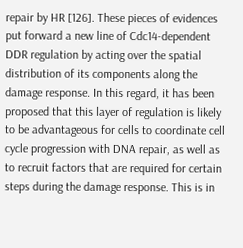repair by HR [126]. These pieces of evidences put forward a new line of Cdc14-dependent DDR regulation by acting over the spatial distribution of its components along the damage response. In this regard, it has been proposed that this layer of regulation is likely to be advantageous for cells to coordinate cell cycle progression with DNA repair, as well as to recruit factors that are required for certain steps during the damage response. This is in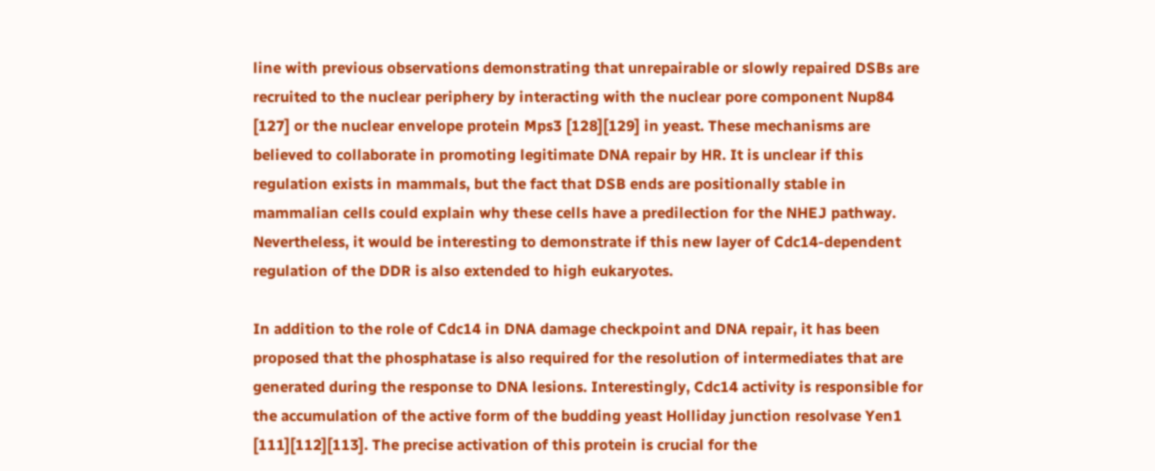line with previous observations demonstrating that unrepairable or slowly repaired DSBs are recruited to the nuclear periphery by interacting with the nuclear pore component Nup84 [127] or the nuclear envelope protein Mps3 [128][129] in yeast. These mechanisms are believed to collaborate in promoting legitimate DNA repair by HR. It is unclear if this regulation exists in mammals, but the fact that DSB ends are positionally stable in mammalian cells could explain why these cells have a predilection for the NHEJ pathway. Nevertheless, it would be interesting to demonstrate if this new layer of Cdc14-dependent regulation of the DDR is also extended to high eukaryotes.

In addition to the role of Cdc14 in DNA damage checkpoint and DNA repair, it has been proposed that the phosphatase is also required for the resolution of intermediates that are generated during the response to DNA lesions. Interestingly, Cdc14 activity is responsible for the accumulation of the active form of the budding yeast Holliday junction resolvase Yen1 [111][112][113]. The precise activation of this protein is crucial for the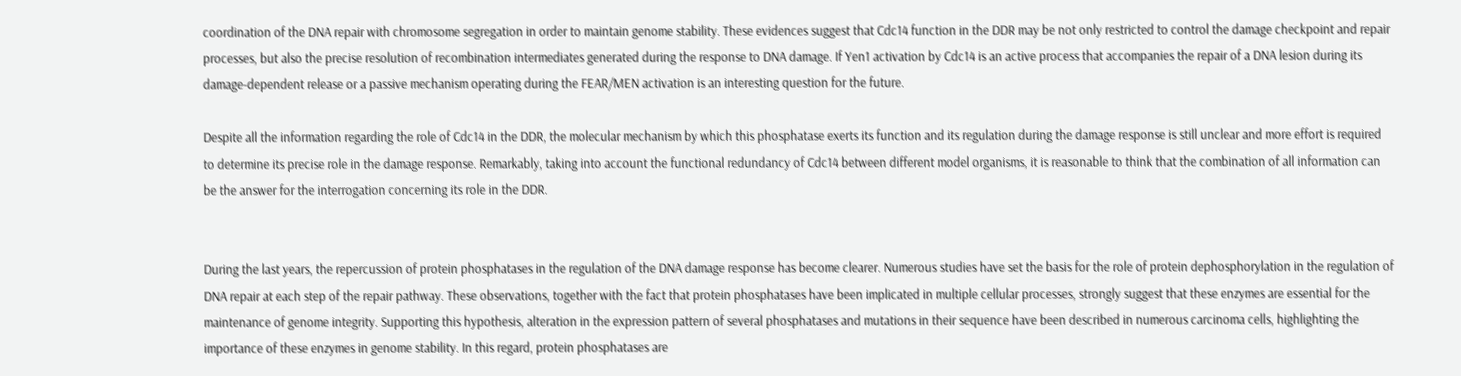coordination of the DNA repair with chromosome segregation in order to maintain genome stability. These evidences suggest that Cdc14 function in the DDR may be not only restricted to control the damage checkpoint and repair processes, but also the precise resolution of recombination intermediates generated during the response to DNA damage. If Yen1 activation by Cdc14 is an active process that accompanies the repair of a DNA lesion during its damage-dependent release or a passive mechanism operating during the FEAR/MEN activation is an interesting question for the future.

Despite all the information regarding the role of Cdc14 in the DDR, the molecular mechanism by which this phosphatase exerts its function and its regulation during the damage response is still unclear and more effort is required to determine its precise role in the damage response. Remarkably, taking into account the functional redundancy of Cdc14 between different model organisms, it is reasonable to think that the combination of all information can be the answer for the interrogation concerning its role in the DDR.


During the last years, the repercussion of protein phosphatases in the regulation of the DNA damage response has become clearer. Numerous studies have set the basis for the role of protein dephosphorylation in the regulation of DNA repair at each step of the repair pathway. These observations, together with the fact that protein phosphatases have been implicated in multiple cellular processes, strongly suggest that these enzymes are essential for the maintenance of genome integrity. Supporting this hypothesis, alteration in the expression pattern of several phosphatases and mutations in their sequence have been described in numerous carcinoma cells, highlighting the importance of these enzymes in genome stability. In this regard, protein phosphatases are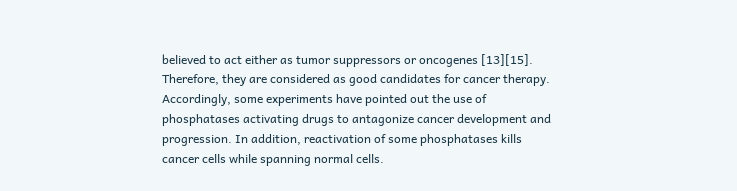believed to act either as tumor suppressors or oncogenes [13][15]. Therefore, they are considered as good candidates for cancer therapy. Accordingly, some experiments have pointed out the use of phosphatases activating drugs to antagonize cancer development and progression. In addition, reactivation of some phosphatases kills cancer cells while spanning normal cells.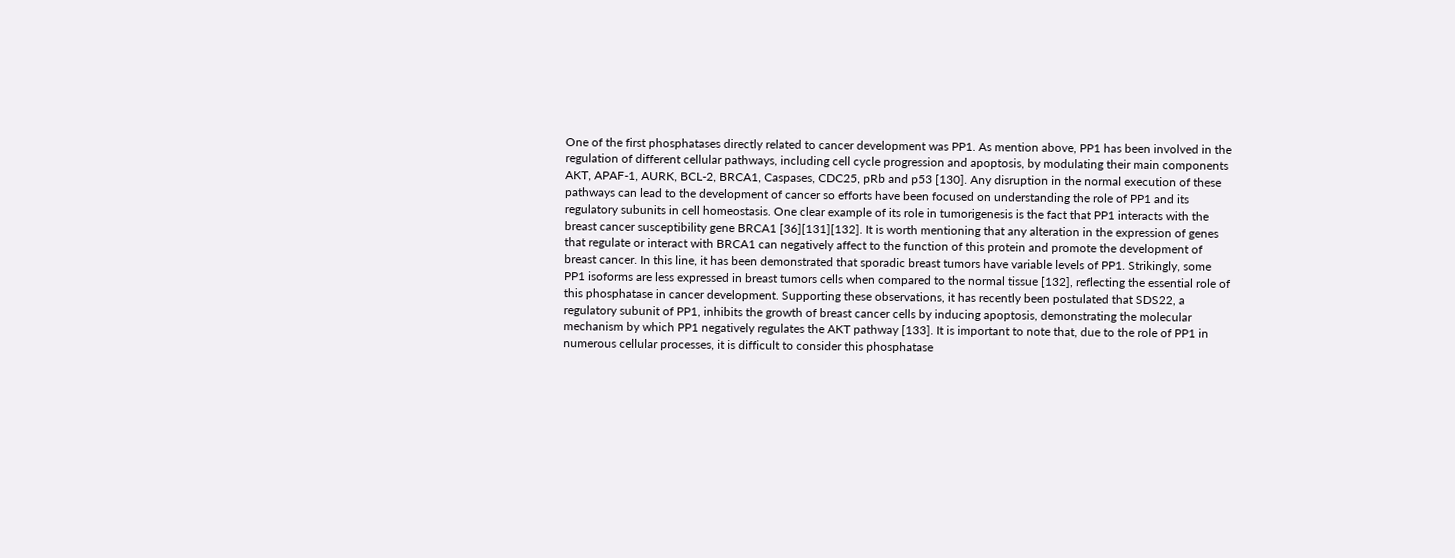One of the first phosphatases directly related to cancer development was PP1. As mention above, PP1 has been involved in the regulation of different cellular pathways, including cell cycle progression and apoptosis, by modulating their main components AKT, APAF-1, AURK, BCL-2, BRCA1, Caspases, CDC25, pRb and p53 [130]. Any disruption in the normal execution of these pathways can lead to the development of cancer so efforts have been focused on understanding the role of PP1 and its regulatory subunits in cell homeostasis. One clear example of its role in tumorigenesis is the fact that PP1 interacts with the breast cancer susceptibility gene BRCA1 [36][131][132]. It is worth mentioning that any alteration in the expression of genes that regulate or interact with BRCA1 can negatively affect to the function of this protein and promote the development of breast cancer. In this line, it has been demonstrated that sporadic breast tumors have variable levels of PP1. Strikingly, some PP1 isoforms are less expressed in breast tumors cells when compared to the normal tissue [132], reflecting the essential role of this phosphatase in cancer development. Supporting these observations, it has recently been postulated that SDS22, a regulatory subunit of PP1, inhibits the growth of breast cancer cells by inducing apoptosis, demonstrating the molecular mechanism by which PP1 negatively regulates the AKT pathway [133]. It is important to note that, due to the role of PP1 in numerous cellular processes, it is difficult to consider this phosphatase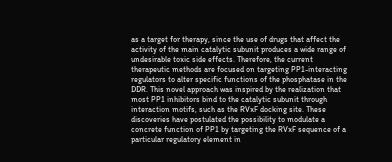as a target for therapy, since the use of drugs that affect the activity of the main catalytic subunit produces a wide range of undesirable toxic side effects. Therefore, the current therapeutic methods are focused on targeting PP1-interacting regulators to alter specific functions of the phosphatase in the DDR. This novel approach was inspired by the realization that most PP1 inhibitors bind to the catalytic subunit through interaction motifs, such as the RVxF docking site. These discoveries have postulated the possibility to modulate a concrete function of PP1 by targeting the RVxF sequence of a particular regulatory element in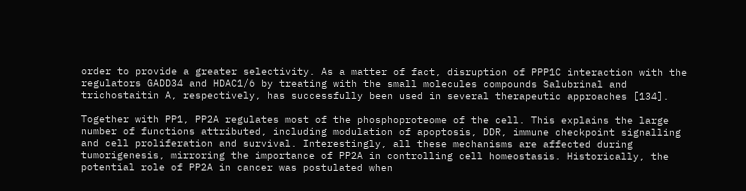order to provide a greater selectivity. As a matter of fact, disruption of PPP1C interaction with the regulators GADD34 and HDAC1/6 by treating with the small molecules compounds Salubrinal and trichostaitin A, respectively, has successfully been used in several therapeutic approaches [134].

Together with PP1, PP2A regulates most of the phosphoproteome of the cell. This explains the large number of functions attributed, including modulation of apoptosis, DDR, immune checkpoint signalling and cell proliferation and survival. Interestingly, all these mechanisms are affected during tumorigenesis, mirroring the importance of PP2A in controlling cell homeostasis. Historically, the potential role of PP2A in cancer was postulated when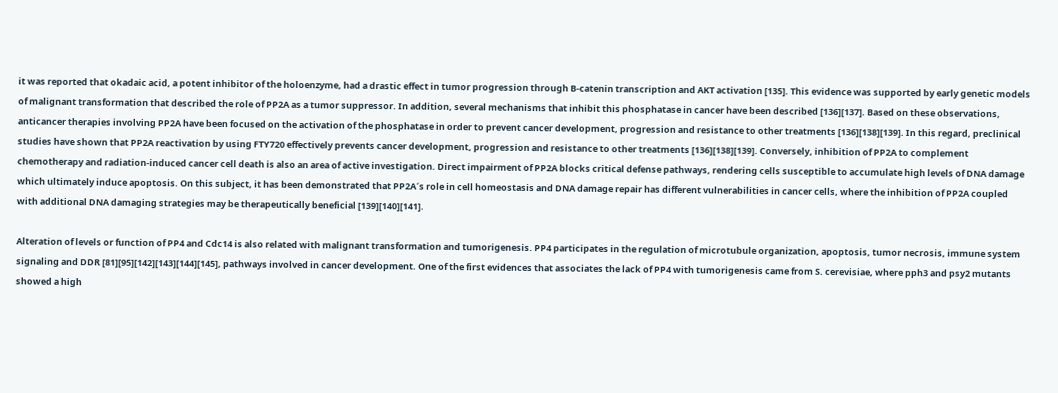it was reported that okadaic acid, a potent inhibitor of the holoenzyme, had a drastic effect in tumor progression through B-catenin transcription and AKT activation [135]. This evidence was supported by early genetic models of malignant transformation that described the role of PP2A as a tumor suppressor. In addition, several mechanisms that inhibit this phosphatase in cancer have been described [136][137]. Based on these observations, anticancer therapies involving PP2A have been focused on the activation of the phosphatase in order to prevent cancer development, progression and resistance to other treatments [136][138][139]. In this regard, preclinical studies have shown that PP2A reactivation by using FTY720 effectively prevents cancer development, progression and resistance to other treatments [136][138][139]. Conversely, inhibition of PP2A to complement chemotherapy and radiation-induced cancer cell death is also an area of active investigation. Direct impairment of PP2A blocks critical defense pathways, rendering cells susceptible to accumulate high levels of DNA damage which ultimately induce apoptosis. On this subject, it has been demonstrated that PP2A´s role in cell homeostasis and DNA damage repair has different vulnerabilities in cancer cells, where the inhibition of PP2A coupled with additional DNA damaging strategies may be therapeutically beneficial [139][140][141].

Alteration of levels or function of PP4 and Cdc14 is also related with malignant transformation and tumorigenesis. PP4 participates in the regulation of microtubule organization, apoptosis, tumor necrosis, immune system signaling and DDR [81][95][142][143][144][145], pathways involved in cancer development. One of the first evidences that associates the lack of PP4 with tumorigenesis came from S. cerevisiae, where pph3 and psy2 mutants showed a high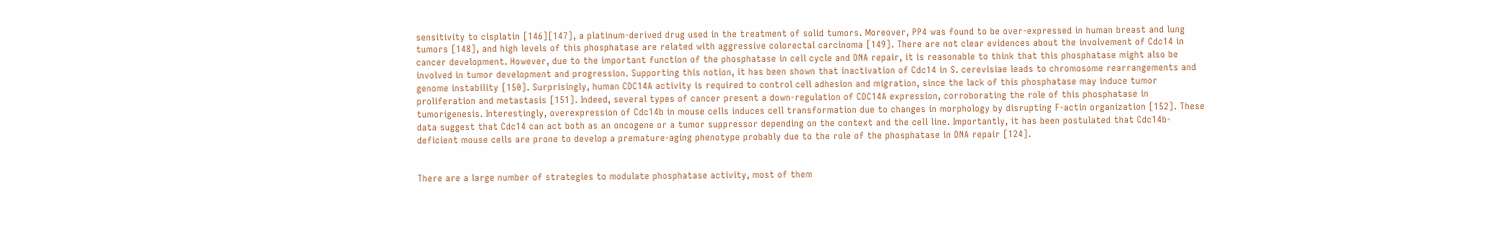sensitivity to cisplatin [146][147], a platinum-derived drug used in the treatment of solid tumors. Moreover, PP4 was found to be over-expressed in human breast and lung tumors [148], and high levels of this phosphatase are related with aggressive colorectal carcinoma [149]. There are not clear evidences about the involvement of Cdc14 in cancer development. However, due to the important function of the phosphatase in cell cycle and DNA repair, it is reasonable to think that this phosphatase might also be involved in tumor development and progression. Supporting this notion, it has been shown that inactivation of Cdc14 in S. cerevisiae leads to chromosome rearrangements and genome instability [150]. Surprisingly, human CDC14A activity is required to control cell adhesion and migration, since the lack of this phosphatase may induce tumor proliferation and metastasis [151]. Indeed, several types of cancer present a down-regulation of CDC14A expression, corroborating the role of this phosphatase in tumorigenesis. Interestingly, overexpression of Cdc14b in mouse cells induces cell transformation due to changes in morphology by disrupting F-actin organization [152]. These data suggest that Cdc14 can act both as an oncogene or a tumor suppressor depending on the context and the cell line. Importantly, it has been postulated that Cdc14b-deficient mouse cells are prone to develop a premature-aging phenotype probably due to the role of the phosphatase in DNA repair [124].


There are a large number of strategies to modulate phosphatase activity, most of them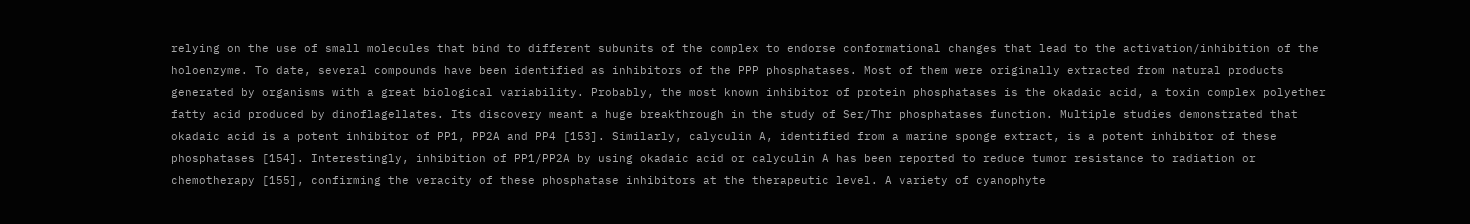relying on the use of small molecules that bind to different subunits of the complex to endorse conformational changes that lead to the activation/inhibition of the holoenzyme. To date, several compounds have been identified as inhibitors of the PPP phosphatases. Most of them were originally extracted from natural products generated by organisms with a great biological variability. Probably, the most known inhibitor of protein phosphatases is the okadaic acid, a toxin complex polyether fatty acid produced by dinoflagellates. Its discovery meant a huge breakthrough in the study of Ser/Thr phosphatases function. Multiple studies demonstrated that okadaic acid is a potent inhibitor of PP1, PP2A and PP4 [153]. Similarly, calyculin A, identified from a marine sponge extract, is a potent inhibitor of these phosphatases [154]. Interestingly, inhibition of PP1/PP2A by using okadaic acid or calyculin A has been reported to reduce tumor resistance to radiation or chemotherapy [155], confirming the veracity of these phosphatase inhibitors at the therapeutic level. A variety of cyanophyte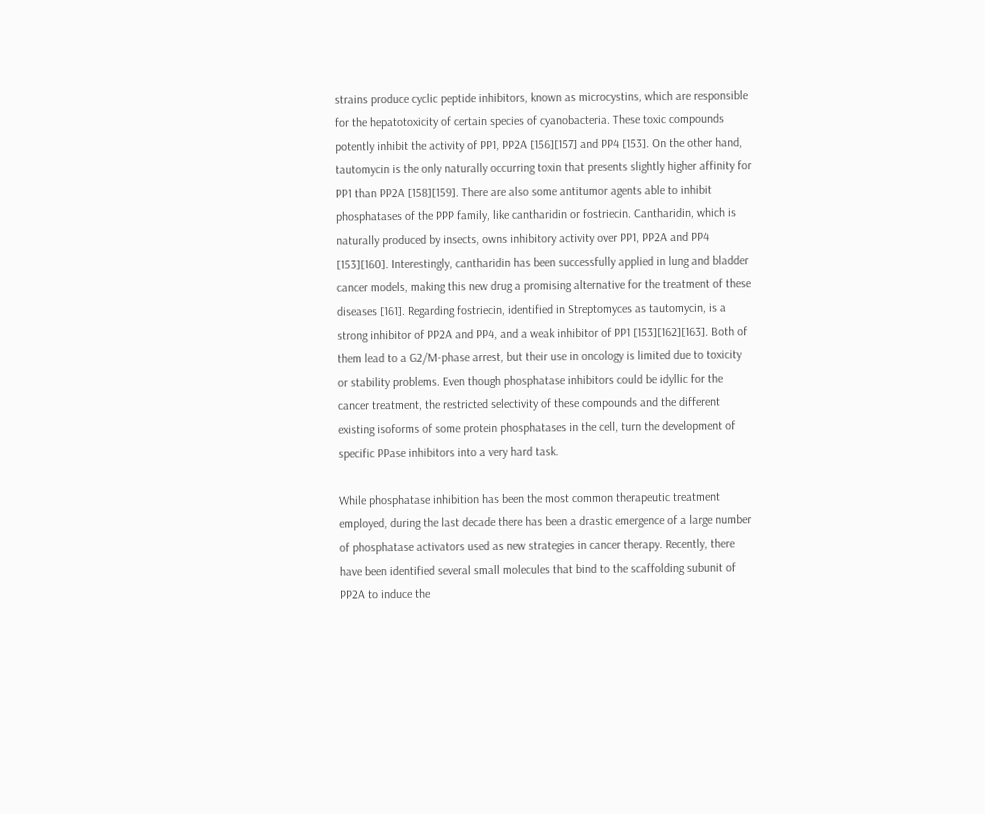strains produce cyclic peptide inhibitors, known as microcystins, which are responsible for the hepatotoxicity of certain species of cyanobacteria. These toxic compounds potently inhibit the activity of PP1, PP2A [156][157] and PP4 [153]. On the other hand, tautomycin is the only naturally occurring toxin that presents slightly higher affinity for PP1 than PP2A [158][159]. There are also some antitumor agents able to inhibit phosphatases of the PPP family, like cantharidin or fostriecin. Cantharidin, which is naturally produced by insects, owns inhibitory activity over PP1, PP2A and PP4 [153][160]. Interestingly, cantharidin has been successfully applied in lung and bladder cancer models, making this new drug a promising alternative for the treatment of these diseases [161]. Regarding fostriecin, identified in Streptomyces as tautomycin, is a strong inhibitor of PP2A and PP4, and a weak inhibitor of PP1 [153][162][163]. Both of them lead to a G2/M-phase arrest, but their use in oncology is limited due to toxicity or stability problems. Even though phosphatase inhibitors could be idyllic for the cancer treatment, the restricted selectivity of these compounds and the different existing isoforms of some protein phosphatases in the cell, turn the development of specific PPase inhibitors into a very hard task.

While phosphatase inhibition has been the most common therapeutic treatment employed, during the last decade there has been a drastic emergence of a large number of phosphatase activators used as new strategies in cancer therapy. Recently, there have been identified several small molecules that bind to the scaffolding subunit of PP2A to induce the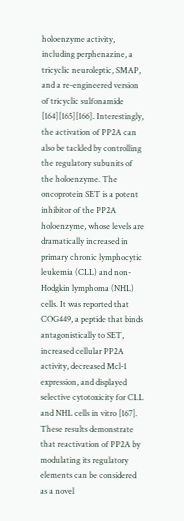holoenzyme activity, including perphenazine, a tricyclic neuroleptic, SMAP, and a re-engineered version of tricyclic sulfonamide [164][165][166]. Interestingly, the activation of PP2A can also be tackled by controlling the regulatory subunits of the holoenzyme. The oncoprotein SET is a potent inhibitor of the PP2A holoenzyme, whose levels are dramatically increased in primary chronic lymphocytic leukemia (CLL) and non-Hodgkin lymphoma (NHL) cells. It was reported that COG449, a peptide that binds antagonistically to SET, increased cellular PP2A activity, decreased Mcl-1 expression, and displayed selective cytotoxicity for CLL and NHL cells in vitro [167]. These results demonstrate that reactivation of PP2A by modulating its regulatory elements can be considered as a novel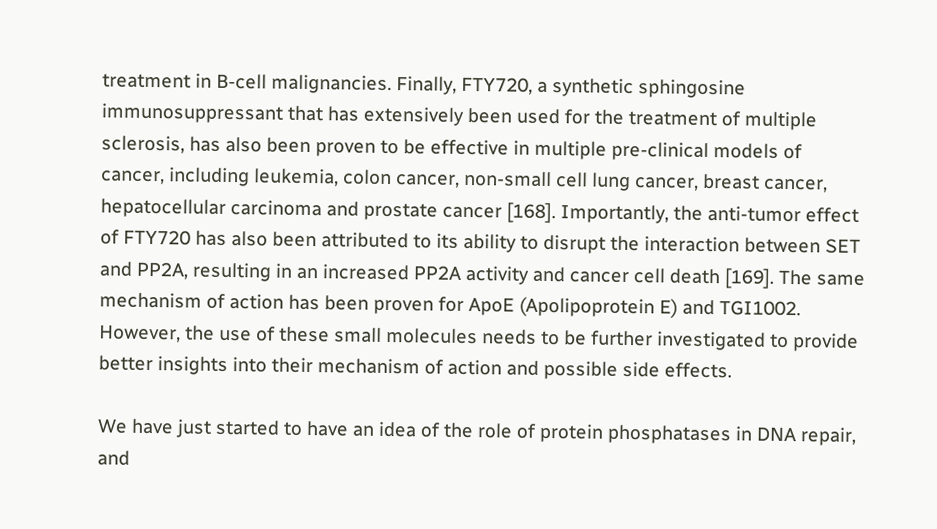treatment in B-cell malignancies. Finally, FTY720, a synthetic sphingosine immunosuppressant that has extensively been used for the treatment of multiple sclerosis, has also been proven to be effective in multiple pre-clinical models of cancer, including leukemia, colon cancer, non-small cell lung cancer, breast cancer, hepatocellular carcinoma and prostate cancer [168]. Importantly, the anti-tumor effect of FTY720 has also been attributed to its ability to disrupt the interaction between SET and PP2A, resulting in an increased PP2A activity and cancer cell death [169]. The same mechanism of action has been proven for ApoE (Apolipoprotein E) and TGI1002. However, the use of these small molecules needs to be further investigated to provide better insights into their mechanism of action and possible side effects.

We have just started to have an idea of the role of protein phosphatases in DNA repair, and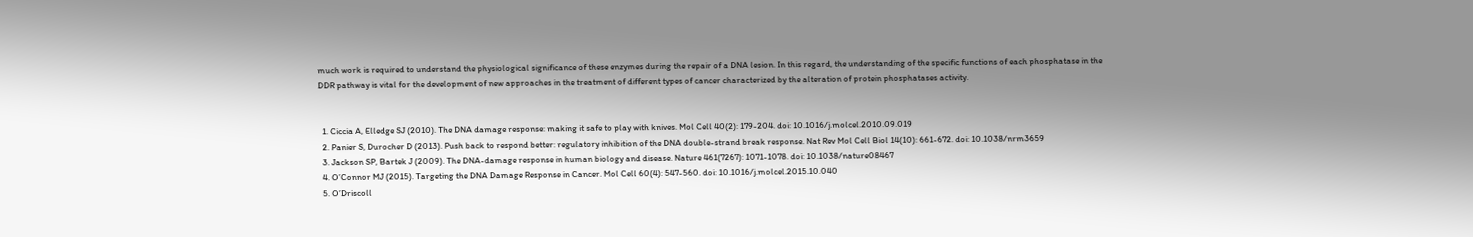much work is required to understand the physiological significance of these enzymes during the repair of a DNA lesion. In this regard, the understanding of the specific functions of each phosphatase in the DDR pathway is vital for the development of new approaches in the treatment of different types of cancer characterized by the alteration of protein phosphatases activity.


  1. Ciccia A, Elledge SJ (2010). The DNA damage response: making it safe to play with knives. Mol Cell 40(2): 179-204. doi: 10.1016/j.molcel.2010.09.019
  2. Panier S, Durocher D (2013). Push back to respond better: regulatory inhibition of the DNA double-strand break response. Nat Rev Mol Cell Biol 14(10): 661-672. doi: 10.1038/nrm3659
  3. Jackson SP, Bartek J (2009). The DNA-damage response in human biology and disease. Nature 461(7267): 1071-1078. doi: 10.1038/nature08467
  4. O’Connor MJ (2015). Targeting the DNA Damage Response in Cancer. Mol Cell 60(4): 547-560. doi: 10.1016/j.molcel.2015.10.040
  5. O’Driscoll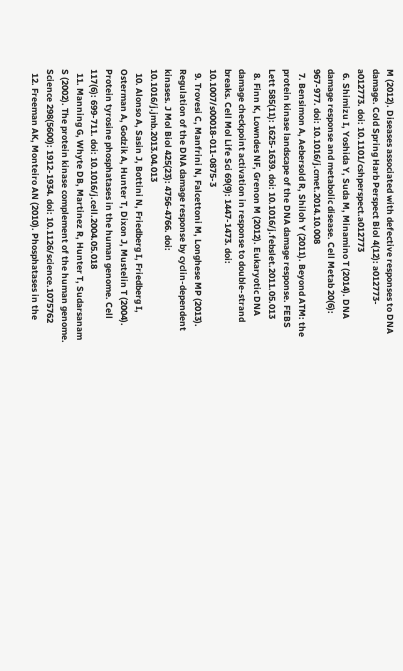M (2012). Diseases associated with defective responses to DNA damage. Cold Spring Harb Perspect Biol 4(12): a012773- a012773. doi: 10.1101/cshperspect.a012773
  6. Shimizu I, Yoshida Y, Suda M, Minamino T (2014). DNA damage response and metabolic disease. Cell Metab 20(6): 967-977. doi: 10.1016/j.cmet.2014.10.008
  7. Bensimon A, Aebersold R, Shiloh Y (2011). Beyond ATM: the protein kinase landscape of the DNA damage response. FEBS Lett 585(11): 1625-1639. doi: 10.1016/j.febslet.2011.05.013
  8. Finn K, Lowndes NF, Grenon M (2012). Eukaryotic DNA damage checkpoint activation in response to double-strand breaks. Cell Mol Life Sci 69(9): 1447-1473. doi: 10.1007/s00018-011-0875-3
  9. Trovesi C, Manfrini N, Falcettoni M, Longhese MP (2013). Regulation of the DNA damage response by cyclin-dependent kinases. J Mol Biol 425(23): 4756-4766. doi: 10.1016/j.jmb.2013.04.013
  10. Alonso A, Sasin J, Bottini N, Friedberg I, Friedberg I, Osterman A, Godzik A, Hunter T, Dixon J, Mustelin T (2004). Protein tyrosine phosphatases in the human genome. Cell 117(6): 699-711. doi: 10.1016/j.cell.2004.05.018
  11. Manning G, Whyte DB, Martinez R, Hunter T, Sudarsanam S (2002). The protein kinase complement of the human genome. Science 298(5600): 1912-1934. doi: 10.1126/science.1075762
  12. Freeman AK, Monteiro AN (2010). Phosphatases in the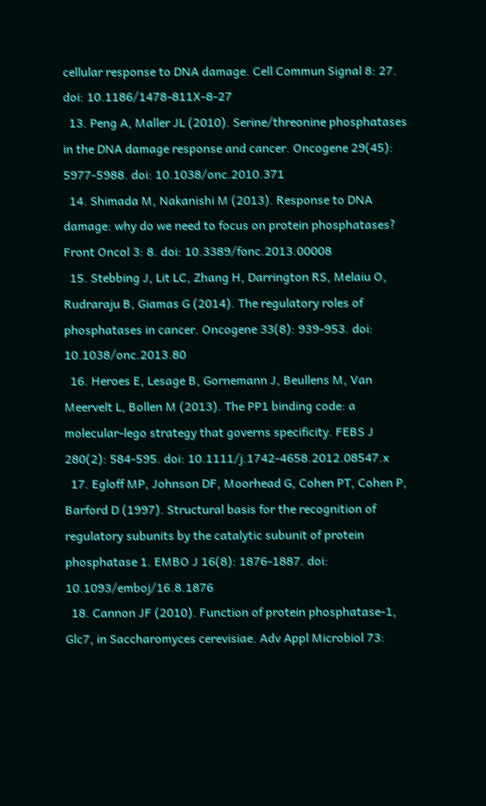cellular response to DNA damage. Cell Commun Signal 8: 27. doi: 10.1186/1478-811X-8-27
  13. Peng A, Maller JL (2010). Serine/threonine phosphatases in the DNA damage response and cancer. Oncogene 29(45): 5977-5988. doi: 10.1038/onc.2010.371
  14. Shimada M, Nakanishi M (2013). Response to DNA damage: why do we need to focus on protein phosphatases? Front Oncol 3: 8. doi: 10.3389/fonc.2013.00008
  15. Stebbing J, Lit LC, Zhang H, Darrington RS, Melaiu O, Rudraraju B, Giamas G (2014). The regulatory roles of phosphatases in cancer. Oncogene 33(8): 939-953. doi: 10.1038/onc.2013.80
  16. Heroes E, Lesage B, Gornemann J, Beullens M, Van Meervelt L, Bollen M (2013). The PP1 binding code: a molecular-lego strategy that governs specificity. FEBS J 280(2): 584-595. doi: 10.1111/j.1742-4658.2012.08547.x
  17. Egloff MP, Johnson DF, Moorhead G, Cohen PT, Cohen P, Barford D (1997). Structural basis for the recognition of regulatory subunits by the catalytic subunit of protein phosphatase 1. EMBO J 16(8): 1876-1887. doi: 10.1093/emboj/16.8.1876
  18. Cannon JF (2010). Function of protein phosphatase-1, Glc7, in Saccharomyces cerevisiae. Adv Appl Microbiol 73: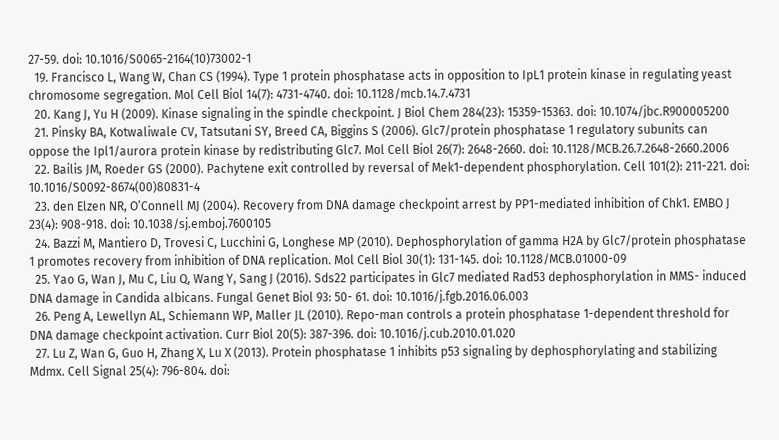27-59. doi: 10.1016/S0065-2164(10)73002-1
  19. Francisco L, Wang W, Chan CS (1994). Type 1 protein phosphatase acts in opposition to IpL1 protein kinase in regulating yeast chromosome segregation. Mol Cell Biol 14(7): 4731-4740. doi: 10.1128/mcb.14.7.4731
  20. Kang J, Yu H (2009). Kinase signaling in the spindle checkpoint. J Biol Chem 284(23): 15359-15363. doi: 10.1074/jbc.R900005200
  21. Pinsky BA, Kotwaliwale CV, Tatsutani SY, Breed CA, Biggins S (2006). Glc7/protein phosphatase 1 regulatory subunits can oppose the Ipl1/aurora protein kinase by redistributing Glc7. Mol Cell Biol 26(7): 2648-2660. doi: 10.1128/MCB.26.7.2648-2660.2006
  22. Bailis JM, Roeder GS (2000). Pachytene exit controlled by reversal of Mek1-dependent phosphorylation. Cell 101(2): 211-221. doi: 10.1016/S0092-8674(00)80831-4
  23. den Elzen NR, O’Connell MJ (2004). Recovery from DNA damage checkpoint arrest by PP1-mediated inhibition of Chk1. EMBO J 23(4): 908-918. doi: 10.1038/sj.emboj.7600105
  24. Bazzi M, Mantiero D, Trovesi C, Lucchini G, Longhese MP (2010). Dephosphorylation of gamma H2A by Glc7/protein phosphatase 1 promotes recovery from inhibition of DNA replication. Mol Cell Biol 30(1): 131-145. doi: 10.1128/MCB.01000-09
  25. Yao G, Wan J, Mu C, Liu Q, Wang Y, Sang J (2016). Sds22 participates in Glc7 mediated Rad53 dephosphorylation in MMS- induced DNA damage in Candida albicans. Fungal Genet Biol 93: 50- 61. doi: 10.1016/j.fgb.2016.06.003
  26. Peng A, Lewellyn AL, Schiemann WP, Maller JL (2010). Repo-man controls a protein phosphatase 1-dependent threshold for DNA damage checkpoint activation. Curr Biol 20(5): 387-396. doi: 10.1016/j.cub.2010.01.020
  27. Lu Z, Wan G, Guo H, Zhang X, Lu X (2013). Protein phosphatase 1 inhibits p53 signaling by dephosphorylating and stabilizing Mdmx. Cell Signal 25(4): 796-804. doi: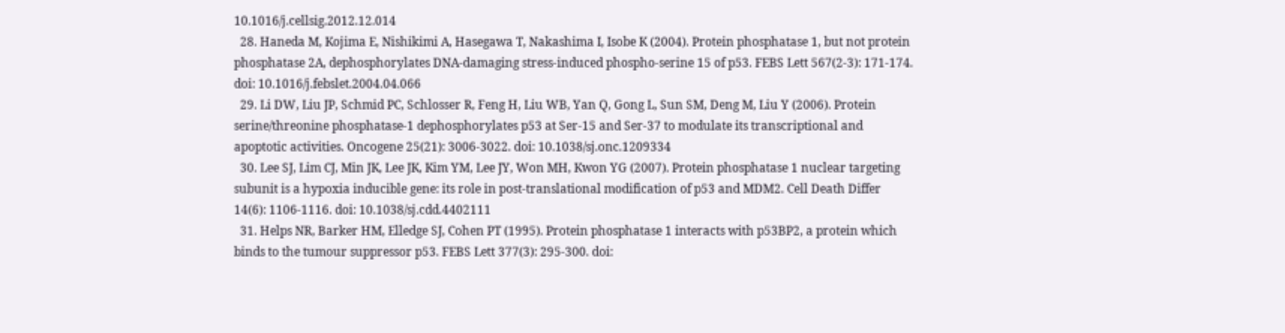10.1016/j.cellsig.2012.12.014
  28. Haneda M, Kojima E, Nishikimi A, Hasegawa T, Nakashima I, Isobe K (2004). Protein phosphatase 1, but not protein phosphatase 2A, dephosphorylates DNA-damaging stress-induced phospho-serine 15 of p53. FEBS Lett 567(2-3): 171-174. doi: 10.1016/j.febslet.2004.04.066
  29. Li DW, Liu JP, Schmid PC, Schlosser R, Feng H, Liu WB, Yan Q, Gong L, Sun SM, Deng M, Liu Y (2006). Protein serine/threonine phosphatase-1 dephosphorylates p53 at Ser-15 and Ser-37 to modulate its transcriptional and apoptotic activities. Oncogene 25(21): 3006-3022. doi: 10.1038/sj.onc.1209334
  30. Lee SJ, Lim CJ, Min JK, Lee JK, Kim YM, Lee JY, Won MH, Kwon YG (2007). Protein phosphatase 1 nuclear targeting subunit is a hypoxia inducible gene: its role in post-translational modification of p53 and MDM2. Cell Death Differ 14(6): 1106-1116. doi: 10.1038/sj.cdd.4402111
  31. Helps NR, Barker HM, Elledge SJ, Cohen PT (1995). Protein phosphatase 1 interacts with p53BP2, a protein which binds to the tumour suppressor p53. FEBS Lett 377(3): 295-300. doi: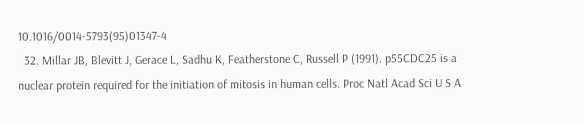10.1016/0014-5793(95)01347-4
  32. Millar JB, Blevitt J, Gerace L, Sadhu K, Featherstone C, Russell P (1991). p55CDC25 is a nuclear protein required for the initiation of mitosis in human cells. Proc Natl Acad Sci U S A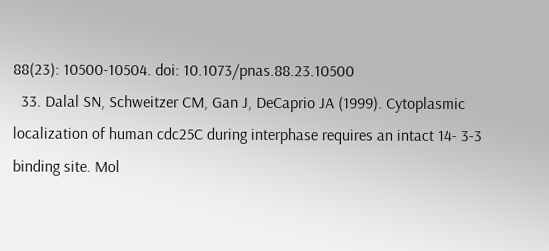88(23): 10500-10504. doi: 10.1073/pnas.88.23.10500
  33. Dalal SN, Schweitzer CM, Gan J, DeCaprio JA (1999). Cytoplasmic localization of human cdc25C during interphase requires an intact 14- 3-3 binding site. Mol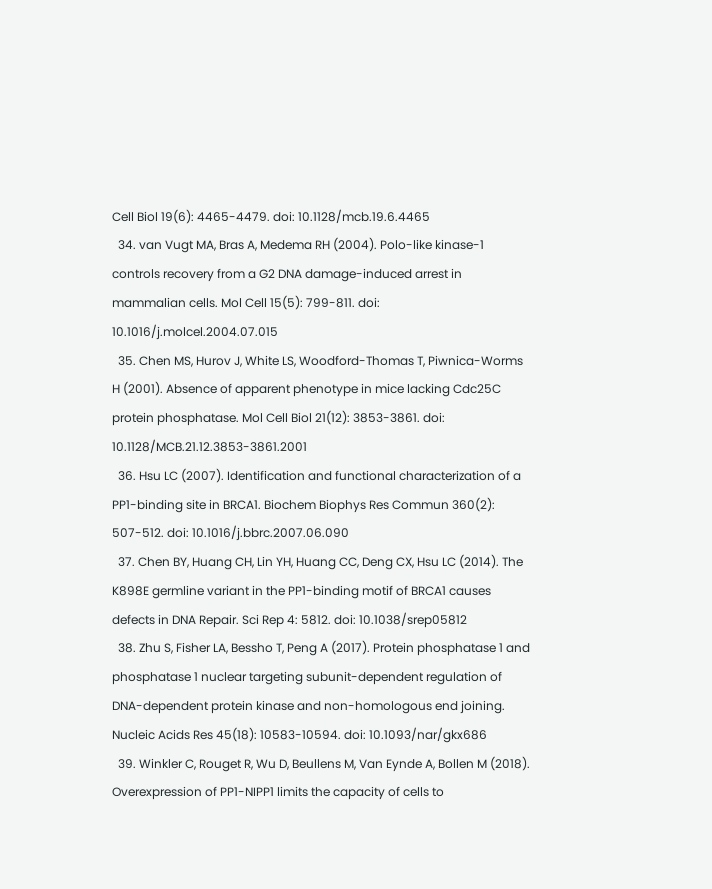Cell Biol 19(6): 4465-4479. doi: 10.1128/mcb.19.6.4465
  34. van Vugt MA, Bras A, Medema RH (2004). Polo-like kinase-1 controls recovery from a G2 DNA damage-induced arrest in mammalian cells. Mol Cell 15(5): 799-811. doi: 10.1016/j.molcel.2004.07.015
  35. Chen MS, Hurov J, White LS, Woodford-Thomas T, Piwnica-Worms H (2001). Absence of apparent phenotype in mice lacking Cdc25C protein phosphatase. Mol Cell Biol 21(12): 3853-3861. doi: 10.1128/MCB.21.12.3853-3861.2001
  36. Hsu LC (2007). Identification and functional characterization of a PP1-binding site in BRCA1. Biochem Biophys Res Commun 360(2): 507-512. doi: 10.1016/j.bbrc.2007.06.090
  37. Chen BY, Huang CH, Lin YH, Huang CC, Deng CX, Hsu LC (2014). The K898E germline variant in the PP1-binding motif of BRCA1 causes defects in DNA Repair. Sci Rep 4: 5812. doi: 10.1038/srep05812
  38. Zhu S, Fisher LA, Bessho T, Peng A (2017). Protein phosphatase 1 and phosphatase 1 nuclear targeting subunit-dependent regulation of DNA-dependent protein kinase and non-homologous end joining. Nucleic Acids Res 45(18): 10583-10594. doi: 10.1093/nar/gkx686
  39. Winkler C, Rouget R, Wu D, Beullens M, Van Eynde A, Bollen M (2018). Overexpression of PP1-NIPP1 limits the capacity of cells to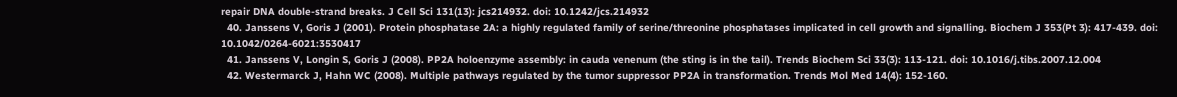repair DNA double-strand breaks. J Cell Sci 131(13): jcs214932. doi: 10.1242/jcs.214932
  40. Janssens V, Goris J (2001). Protein phosphatase 2A: a highly regulated family of serine/threonine phosphatases implicated in cell growth and signalling. Biochem J 353(Pt 3): 417-439. doi: 10.1042/0264-6021:3530417
  41. Janssens V, Longin S, Goris J (2008). PP2A holoenzyme assembly: in cauda venenum (the sting is in the tail). Trends Biochem Sci 33(3): 113-121. doi: 10.1016/j.tibs.2007.12.004
  42. Westermarck J, Hahn WC (2008). Multiple pathways regulated by the tumor suppressor PP2A in transformation. Trends Mol Med 14(4): 152-160.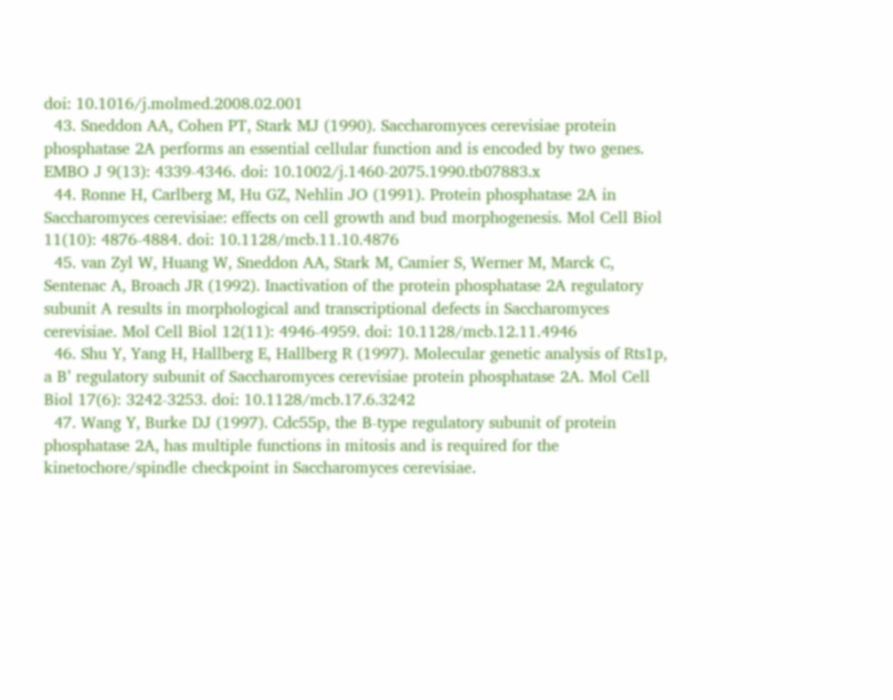doi: 10.1016/j.molmed.2008.02.001
  43. Sneddon AA, Cohen PT, Stark MJ (1990). Saccharomyces cerevisiae protein phosphatase 2A performs an essential cellular function and is encoded by two genes. EMBO J 9(13): 4339-4346. doi: 10.1002/j.1460-2075.1990.tb07883.x
  44. Ronne H, Carlberg M, Hu GZ, Nehlin JO (1991). Protein phosphatase 2A in Saccharomyces cerevisiae: effects on cell growth and bud morphogenesis. Mol Cell Biol 11(10): 4876-4884. doi: 10.1128/mcb.11.10.4876
  45. van Zyl W, Huang W, Sneddon AA, Stark M, Camier S, Werner M, Marck C, Sentenac A, Broach JR (1992). Inactivation of the protein phosphatase 2A regulatory subunit A results in morphological and transcriptional defects in Saccharomyces cerevisiae. Mol Cell Biol 12(11): 4946-4959. doi: 10.1128/mcb.12.11.4946
  46. Shu Y, Yang H, Hallberg E, Hallberg R (1997). Molecular genetic analysis of Rts1p, a B’ regulatory subunit of Saccharomyces cerevisiae protein phosphatase 2A. Mol Cell Biol 17(6): 3242-3253. doi: 10.1128/mcb.17.6.3242
  47. Wang Y, Burke DJ (1997). Cdc55p, the B-type regulatory subunit of protein phosphatase 2A, has multiple functions in mitosis and is required for the kinetochore/spindle checkpoint in Saccharomyces cerevisiae.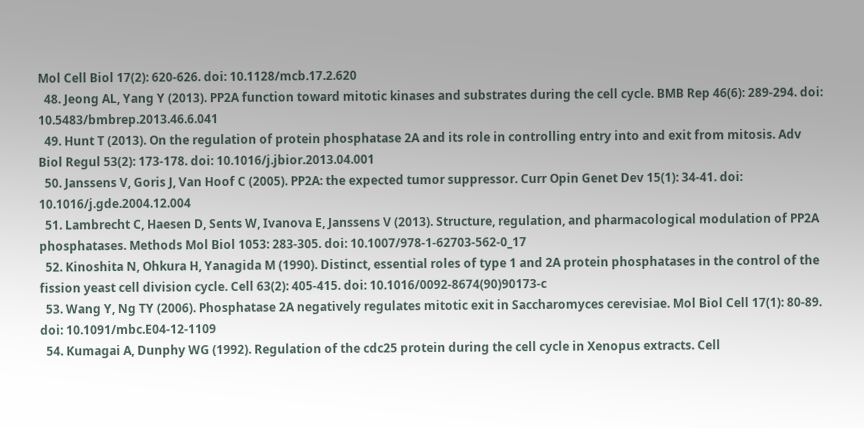Mol Cell Biol 17(2): 620-626. doi: 10.1128/mcb.17.2.620
  48. Jeong AL, Yang Y (2013). PP2A function toward mitotic kinases and substrates during the cell cycle. BMB Rep 46(6): 289-294. doi: 10.5483/bmbrep.2013.46.6.041
  49. Hunt T (2013). On the regulation of protein phosphatase 2A and its role in controlling entry into and exit from mitosis. Adv Biol Regul 53(2): 173-178. doi: 10.1016/j.jbior.2013.04.001
  50. Janssens V, Goris J, Van Hoof C (2005). PP2A: the expected tumor suppressor. Curr Opin Genet Dev 15(1): 34-41. doi: 10.1016/j.gde.2004.12.004
  51. Lambrecht C, Haesen D, Sents W, Ivanova E, Janssens V (2013). Structure, regulation, and pharmacological modulation of PP2A phosphatases. Methods Mol Biol 1053: 283-305. doi: 10.1007/978-1-62703-562-0_17
  52. Kinoshita N, Ohkura H, Yanagida M (1990). Distinct, essential roles of type 1 and 2A protein phosphatases in the control of the fission yeast cell division cycle. Cell 63(2): 405-415. doi: 10.1016/0092-8674(90)90173-c
  53. Wang Y, Ng TY (2006). Phosphatase 2A negatively regulates mitotic exit in Saccharomyces cerevisiae. Mol Biol Cell 17(1): 80-89. doi: 10.1091/mbc.E04-12-1109
  54. Kumagai A, Dunphy WG (1992). Regulation of the cdc25 protein during the cell cycle in Xenopus extracts. Cell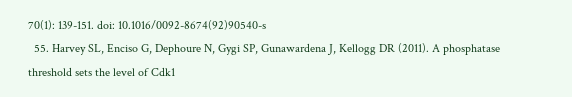70(1): 139-151. doi: 10.1016/0092-8674(92)90540-s
  55. Harvey SL, Enciso G, Dephoure N, Gygi SP, Gunawardena J, Kellogg DR (2011). A phosphatase threshold sets the level of Cdk1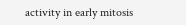activity in early mitosis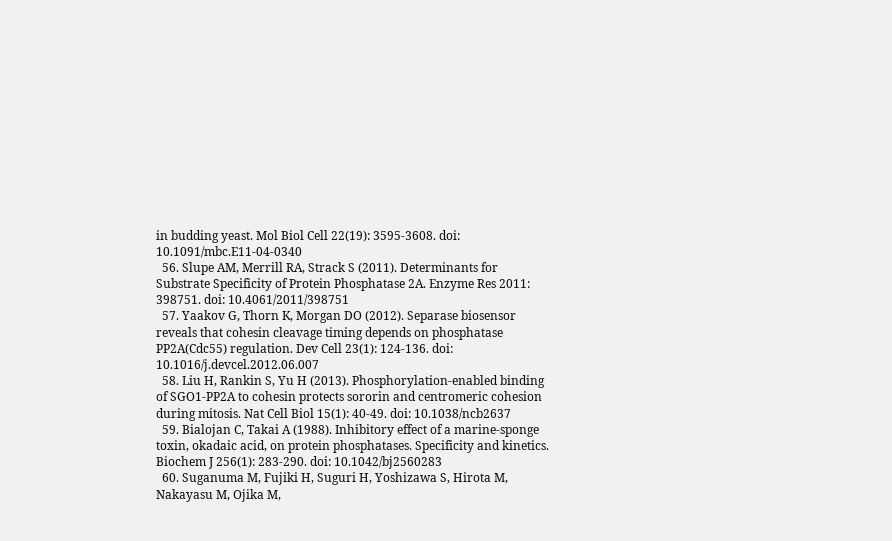in budding yeast. Mol Biol Cell 22(19): 3595-3608. doi: 10.1091/mbc.E11-04-0340
  56. Slupe AM, Merrill RA, Strack S (2011). Determinants for Substrate Specificity of Protein Phosphatase 2A. Enzyme Res 2011: 398751. doi: 10.4061/2011/398751
  57. Yaakov G, Thorn K, Morgan DO (2012). Separase biosensor reveals that cohesin cleavage timing depends on phosphatase PP2A(Cdc55) regulation. Dev Cell 23(1): 124-136. doi: 10.1016/j.devcel.2012.06.007
  58. Liu H, Rankin S, Yu H (2013). Phosphorylation-enabled binding of SGO1-PP2A to cohesin protects sororin and centromeric cohesion during mitosis. Nat Cell Biol 15(1): 40-49. doi: 10.1038/ncb2637
  59. Bialojan C, Takai A (1988). Inhibitory effect of a marine-sponge toxin, okadaic acid, on protein phosphatases. Specificity and kinetics. Biochem J 256(1): 283-290. doi: 10.1042/bj2560283
  60. Suganuma M, Fujiki H, Suguri H, Yoshizawa S, Hirota M, Nakayasu M, Ojika M,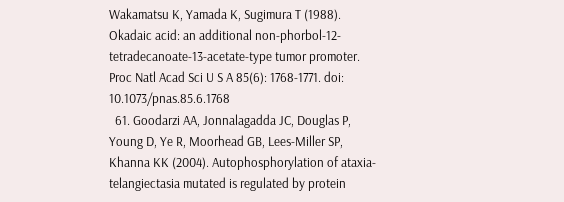Wakamatsu K, Yamada K, Sugimura T (1988). Okadaic acid: an additional non-phorbol-12-tetradecanoate-13-acetate-type tumor promoter. Proc Natl Acad Sci U S A 85(6): 1768-1771. doi: 10.1073/pnas.85.6.1768
  61. Goodarzi AA, Jonnalagadda JC, Douglas P, Young D, Ye R, Moorhead GB, Lees-Miller SP, Khanna KK (2004). Autophosphorylation of ataxia-telangiectasia mutated is regulated by protein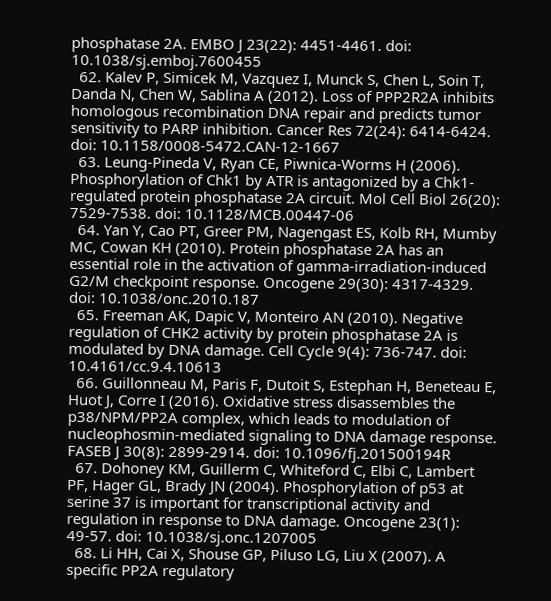phosphatase 2A. EMBO J 23(22): 4451-4461. doi: 10.1038/sj.emboj.7600455
  62. Kalev P, Simicek M, Vazquez I, Munck S, Chen L, Soin T, Danda N, Chen W, Sablina A (2012). Loss of PPP2R2A inhibits homologous recombination DNA repair and predicts tumor sensitivity to PARP inhibition. Cancer Res 72(24): 6414-6424. doi: 10.1158/0008-5472.CAN-12-1667
  63. Leung-Pineda V, Ryan CE, Piwnica-Worms H (2006). Phosphorylation of Chk1 by ATR is antagonized by a Chk1-regulated protein phosphatase 2A circuit. Mol Cell Biol 26(20): 7529-7538. doi: 10.1128/MCB.00447-06
  64. Yan Y, Cao PT, Greer PM, Nagengast ES, Kolb RH, Mumby MC, Cowan KH (2010). Protein phosphatase 2A has an essential role in the activation of gamma-irradiation-induced G2/M checkpoint response. Oncogene 29(30): 4317-4329. doi: 10.1038/onc.2010.187
  65. Freeman AK, Dapic V, Monteiro AN (2010). Negative regulation of CHK2 activity by protein phosphatase 2A is modulated by DNA damage. Cell Cycle 9(4): 736-747. doi: 10.4161/cc.9.4.10613
  66. Guillonneau M, Paris F, Dutoit S, Estephan H, Beneteau E, Huot J, Corre I (2016). Oxidative stress disassembles the p38/NPM/PP2A complex, which leads to modulation of nucleophosmin-mediated signaling to DNA damage response. FASEB J 30(8): 2899-2914. doi: 10.1096/fj.201500194R
  67. Dohoney KM, Guillerm C, Whiteford C, Elbi C, Lambert PF, Hager GL, Brady JN (2004). Phosphorylation of p53 at serine 37 is important for transcriptional activity and regulation in response to DNA damage. Oncogene 23(1): 49-57. doi: 10.1038/sj.onc.1207005
  68. Li HH, Cai X, Shouse GP, Piluso LG, Liu X (2007). A specific PP2A regulatory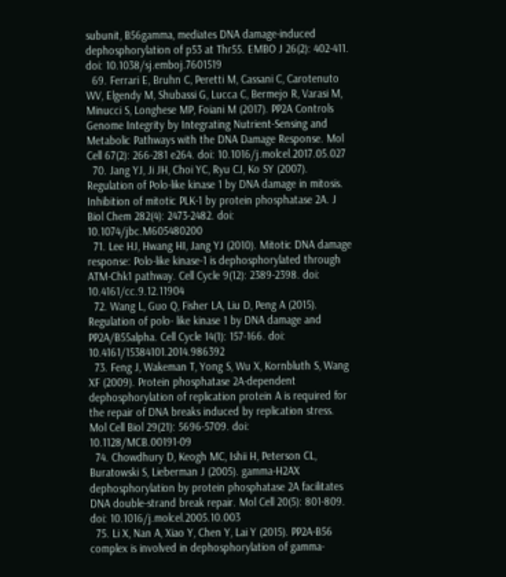subunit, B56gamma, mediates DNA damage-induced dephosphorylation of p53 at Thr55. EMBO J 26(2): 402-411. doi: 10.1038/sj.emboj.7601519
  69. Ferrari E, Bruhn C, Peretti M, Cassani C, Carotenuto WV, Elgendy M, Shubassi G, Lucca C, Bermejo R, Varasi M, Minucci S, Longhese MP, Foiani M (2017). PP2A Controls Genome Integrity by Integrating Nutrient-Sensing and Metabolic Pathways with the DNA Damage Response. Mol Cell 67(2): 266-281 e264. doi: 10.1016/j.molcel.2017.05.027
  70. Jang YJ, Ji JH, Choi YC, Ryu CJ, Ko SY (2007). Regulation of Polo-like kinase 1 by DNA damage in mitosis. Inhibition of mitotic PLK-1 by protein phosphatase 2A. J Biol Chem 282(4): 2473-2482. doi: 10.1074/jbc.M605480200
  71. Lee HJ, Hwang HI, Jang YJ (2010). Mitotic DNA damage response: Polo-like kinase-1 is dephosphorylated through ATM-Chk1 pathway. Cell Cycle 9(12): 2389-2398. doi: 10.4161/cc.9.12.11904
  72. Wang L, Guo Q, Fisher LA, Liu D, Peng A (2015). Regulation of polo- like kinase 1 by DNA damage and PP2A/B55alpha. Cell Cycle 14(1): 157-166. doi: 10.4161/15384101.2014.986392
  73. Feng J, Wakeman T, Yong S, Wu X, Kornbluth S, Wang XF (2009). Protein phosphatase 2A-dependent dephosphorylation of replication protein A is required for the repair of DNA breaks induced by replication stress. Mol Cell Biol 29(21): 5696-5709. doi: 10.1128/MCB.00191-09
  74. Chowdhury D, Keogh MC, Ishii H, Peterson CL, Buratowski S, Lieberman J (2005). gamma-H2AX dephosphorylation by protein phosphatase 2A facilitates DNA double-strand break repair. Mol Cell 20(5): 801-809. doi: 10.1016/j.molcel.2005.10.003
  75. Li X, Nan A, Xiao Y, Chen Y, Lai Y (2015). PP2A-B56 complex is involved in dephosphorylation of gamma-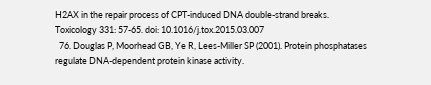H2AX in the repair process of CPT-induced DNA double-strand breaks. Toxicology 331: 57-65. doi: 10.1016/j.tox.2015.03.007
  76. Douglas P, Moorhead GB, Ye R, Lees-Miller SP (2001). Protein phosphatases regulate DNA-dependent protein kinase activity.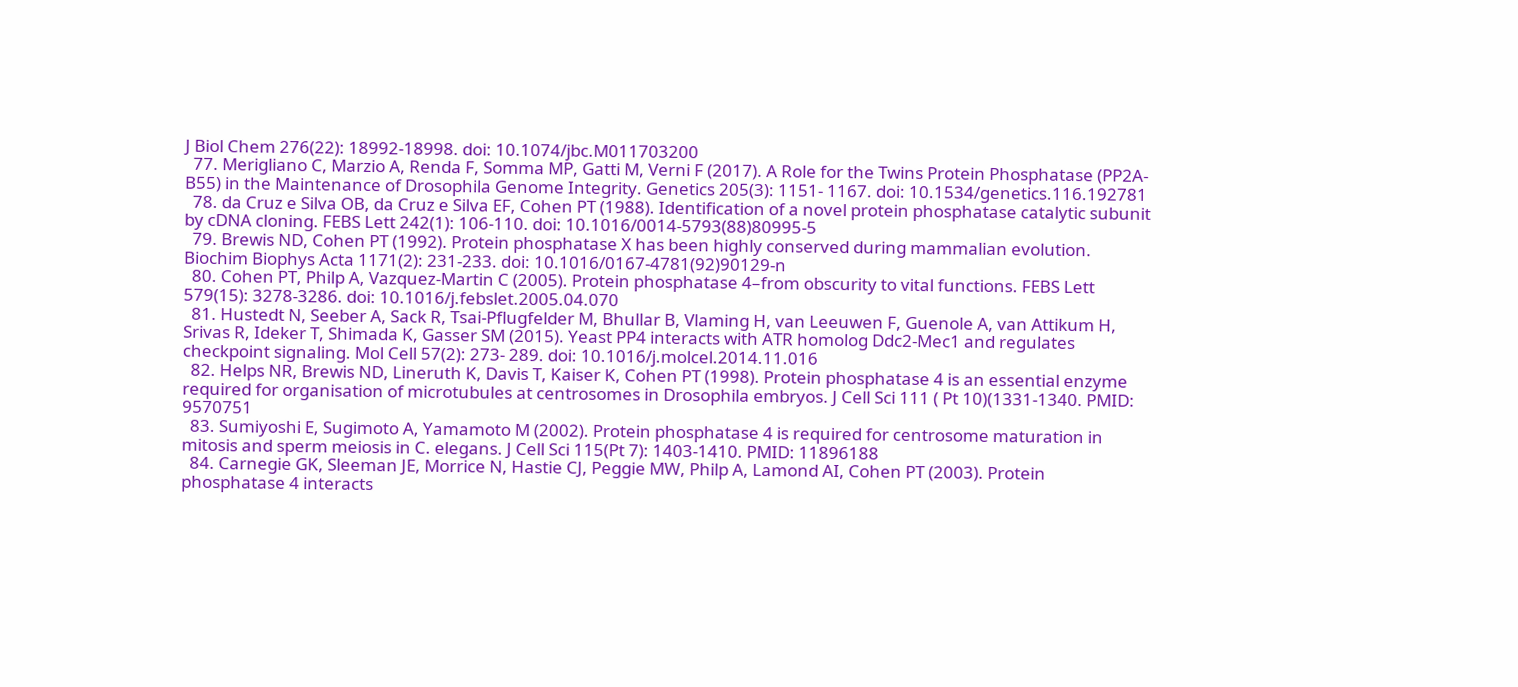J Biol Chem 276(22): 18992-18998. doi: 10.1074/jbc.M011703200
  77. Merigliano C, Marzio A, Renda F, Somma MP, Gatti M, Verni F (2017). A Role for the Twins Protein Phosphatase (PP2A-B55) in the Maintenance of Drosophila Genome Integrity. Genetics 205(3): 1151- 1167. doi: 10.1534/genetics.116.192781
  78. da Cruz e Silva OB, da Cruz e Silva EF, Cohen PT (1988). Identification of a novel protein phosphatase catalytic subunit by cDNA cloning. FEBS Lett 242(1): 106-110. doi: 10.1016/0014-5793(88)80995-5
  79. Brewis ND, Cohen PT (1992). Protein phosphatase X has been highly conserved during mammalian evolution. Biochim Biophys Acta 1171(2): 231-233. doi: 10.1016/0167-4781(92)90129-n
  80. Cohen PT, Philp A, Vazquez-Martin C (2005). Protein phosphatase 4–from obscurity to vital functions. FEBS Lett 579(15): 3278-3286. doi: 10.1016/j.febslet.2005.04.070
  81. Hustedt N, Seeber A, Sack R, Tsai-Pflugfelder M, Bhullar B, Vlaming H, van Leeuwen F, Guenole A, van Attikum H, Srivas R, Ideker T, Shimada K, Gasser SM (2015). Yeast PP4 interacts with ATR homolog Ddc2-Mec1 and regulates checkpoint signaling. Mol Cell 57(2): 273- 289. doi: 10.1016/j.molcel.2014.11.016
  82. Helps NR, Brewis ND, Lineruth K, Davis T, Kaiser K, Cohen PT (1998). Protein phosphatase 4 is an essential enzyme required for organisation of microtubules at centrosomes in Drosophila embryos. J Cell Sci 111 ( Pt 10)(1331-1340. PMID: 9570751
  83. Sumiyoshi E, Sugimoto A, Yamamoto M (2002). Protein phosphatase 4 is required for centrosome maturation in mitosis and sperm meiosis in C. elegans. J Cell Sci 115(Pt 7): 1403-1410. PMID: 11896188
  84. Carnegie GK, Sleeman JE, Morrice N, Hastie CJ, Peggie MW, Philp A, Lamond AI, Cohen PT (2003). Protein phosphatase 4 interacts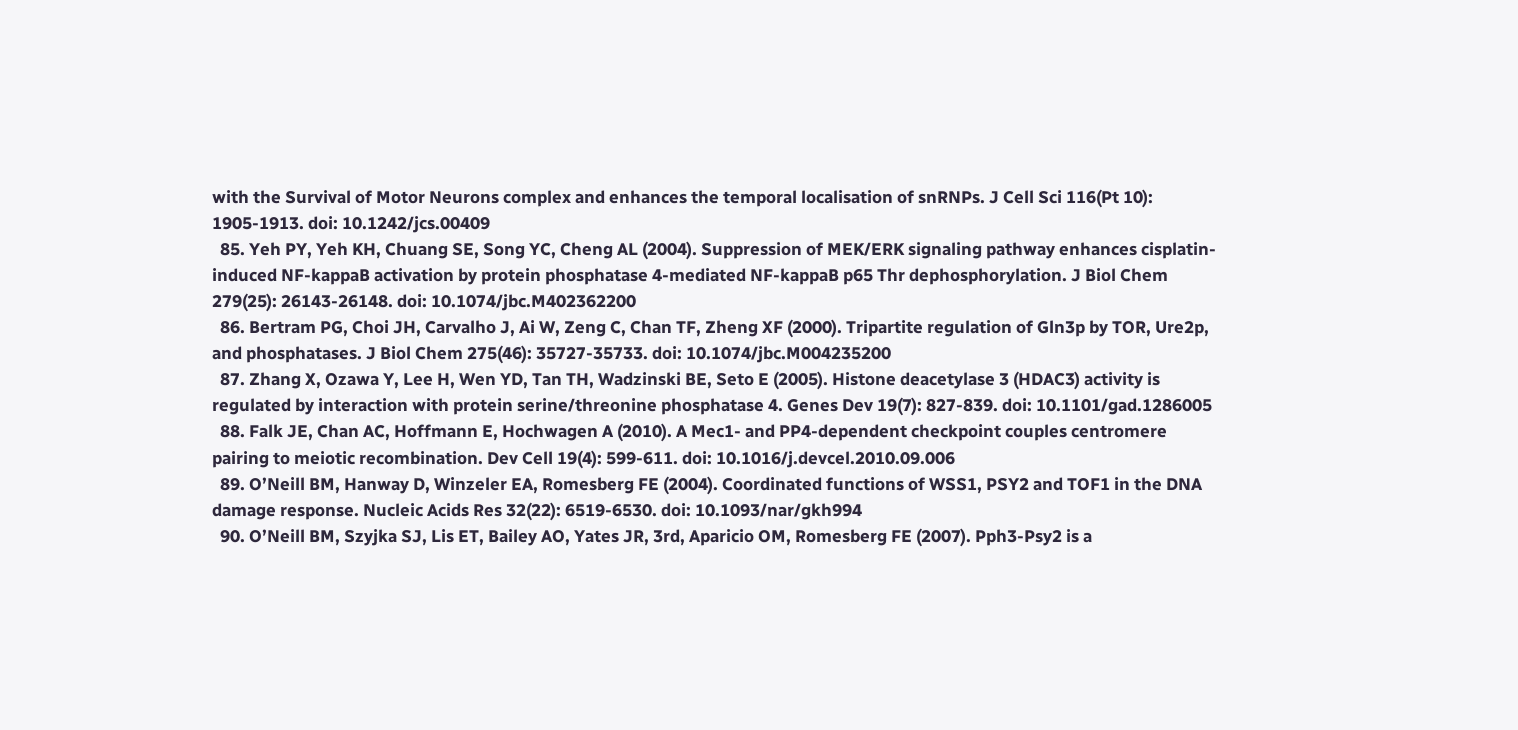with the Survival of Motor Neurons complex and enhances the temporal localisation of snRNPs. J Cell Sci 116(Pt 10): 1905-1913. doi: 10.1242/jcs.00409
  85. Yeh PY, Yeh KH, Chuang SE, Song YC, Cheng AL (2004). Suppression of MEK/ERK signaling pathway enhances cisplatin-induced NF-kappaB activation by protein phosphatase 4-mediated NF-kappaB p65 Thr dephosphorylation. J Biol Chem 279(25): 26143-26148. doi: 10.1074/jbc.M402362200
  86. Bertram PG, Choi JH, Carvalho J, Ai W, Zeng C, Chan TF, Zheng XF (2000). Tripartite regulation of Gln3p by TOR, Ure2p, and phosphatases. J Biol Chem 275(46): 35727-35733. doi: 10.1074/jbc.M004235200
  87. Zhang X, Ozawa Y, Lee H, Wen YD, Tan TH, Wadzinski BE, Seto E (2005). Histone deacetylase 3 (HDAC3) activity is regulated by interaction with protein serine/threonine phosphatase 4. Genes Dev 19(7): 827-839. doi: 10.1101/gad.1286005
  88. Falk JE, Chan AC, Hoffmann E, Hochwagen A (2010). A Mec1- and PP4-dependent checkpoint couples centromere pairing to meiotic recombination. Dev Cell 19(4): 599-611. doi: 10.1016/j.devcel.2010.09.006
  89. O’Neill BM, Hanway D, Winzeler EA, Romesberg FE (2004). Coordinated functions of WSS1, PSY2 and TOF1 in the DNA damage response. Nucleic Acids Res 32(22): 6519-6530. doi: 10.1093/nar/gkh994
  90. O’Neill BM, Szyjka SJ, Lis ET, Bailey AO, Yates JR, 3rd, Aparicio OM, Romesberg FE (2007). Pph3-Psy2 is a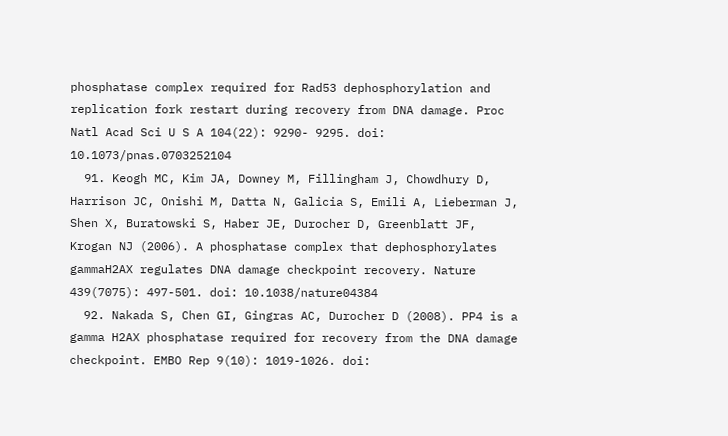phosphatase complex required for Rad53 dephosphorylation and replication fork restart during recovery from DNA damage. Proc Natl Acad Sci U S A 104(22): 9290- 9295. doi: 10.1073/pnas.0703252104
  91. Keogh MC, Kim JA, Downey M, Fillingham J, Chowdhury D, Harrison JC, Onishi M, Datta N, Galicia S, Emili A, Lieberman J, Shen X, Buratowski S, Haber JE, Durocher D, Greenblatt JF, Krogan NJ (2006). A phosphatase complex that dephosphorylates gammaH2AX regulates DNA damage checkpoint recovery. Nature 439(7075): 497-501. doi: 10.1038/nature04384
  92. Nakada S, Chen GI, Gingras AC, Durocher D (2008). PP4 is a gamma H2AX phosphatase required for recovery from the DNA damage checkpoint. EMBO Rep 9(10): 1019-1026. doi: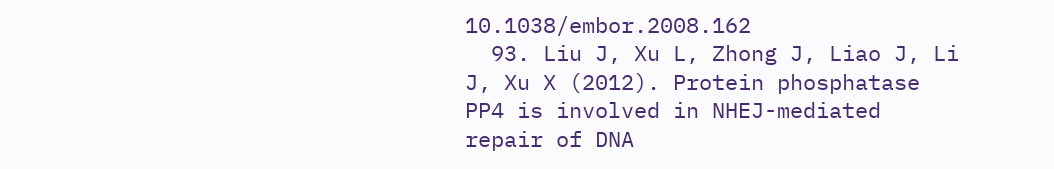10.1038/embor.2008.162
  93. Liu J, Xu L, Zhong J, Liao J, Li J, Xu X (2012). Protein phosphatase PP4 is involved in NHEJ-mediated repair of DNA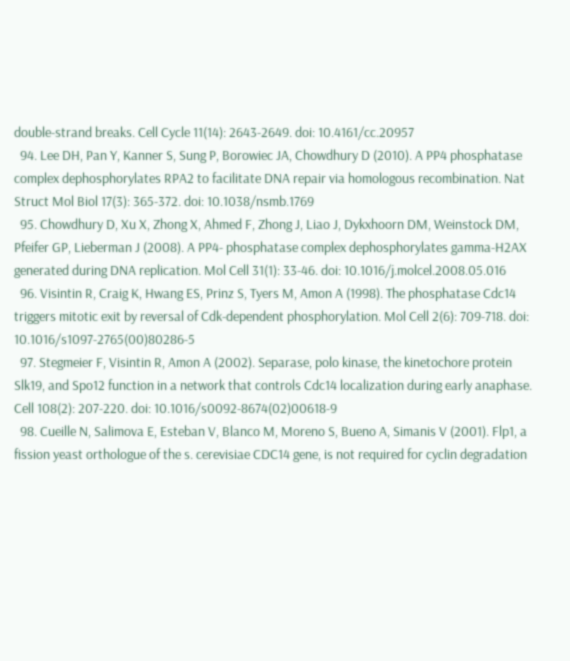double-strand breaks. Cell Cycle 11(14): 2643-2649. doi: 10.4161/cc.20957
  94. Lee DH, Pan Y, Kanner S, Sung P, Borowiec JA, Chowdhury D (2010). A PP4 phosphatase complex dephosphorylates RPA2 to facilitate DNA repair via homologous recombination. Nat Struct Mol Biol 17(3): 365-372. doi: 10.1038/nsmb.1769
  95. Chowdhury D, Xu X, Zhong X, Ahmed F, Zhong J, Liao J, Dykxhoorn DM, Weinstock DM, Pfeifer GP, Lieberman J (2008). A PP4- phosphatase complex dephosphorylates gamma-H2AX generated during DNA replication. Mol Cell 31(1): 33-46. doi: 10.1016/j.molcel.2008.05.016
  96. Visintin R, Craig K, Hwang ES, Prinz S, Tyers M, Amon A (1998). The phosphatase Cdc14 triggers mitotic exit by reversal of Cdk-dependent phosphorylation. Mol Cell 2(6): 709-718. doi: 10.1016/s1097-2765(00)80286-5
  97. Stegmeier F, Visintin R, Amon A (2002). Separase, polo kinase, the kinetochore protein Slk19, and Spo12 function in a network that controls Cdc14 localization during early anaphase. Cell 108(2): 207-220. doi: 10.1016/s0092-8674(02)00618-9
  98. Cueille N, Salimova E, Esteban V, Blanco M, Moreno S, Bueno A, Simanis V (2001). Flp1, a fission yeast orthologue of the s. cerevisiae CDC14 gene, is not required for cyclin degradation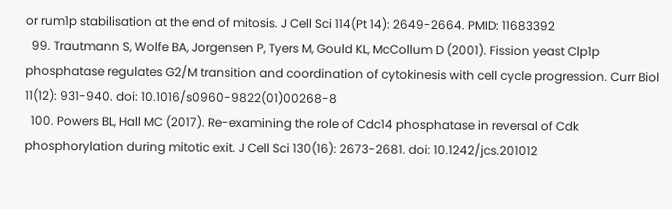or rum1p stabilisation at the end of mitosis. J Cell Sci 114(Pt 14): 2649-2664. PMID: 11683392
  99. Trautmann S, Wolfe BA, Jorgensen P, Tyers M, Gould KL, McCollum D (2001). Fission yeast Clp1p phosphatase regulates G2/M transition and coordination of cytokinesis with cell cycle progression. Curr Biol 11(12): 931-940. doi: 10.1016/s0960-9822(01)00268-8
  100. Powers BL, Hall MC (2017). Re-examining the role of Cdc14 phosphatase in reversal of Cdk phosphorylation during mitotic exit. J Cell Sci 130(16): 2673-2681. doi: 10.1242/jcs.201012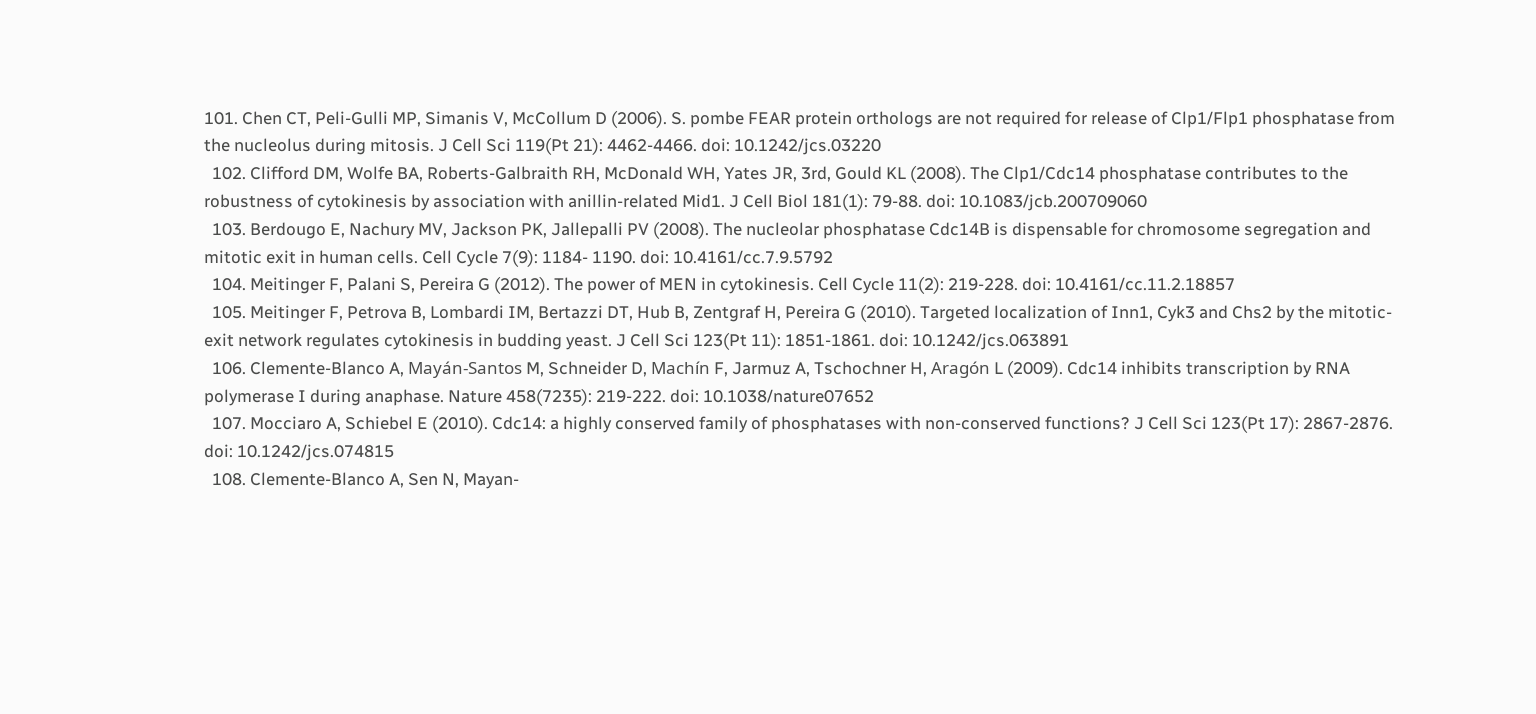101. Chen CT, Peli-Gulli MP, Simanis V, McCollum D (2006). S. pombe FEAR protein orthologs are not required for release of Clp1/Flp1 phosphatase from the nucleolus during mitosis. J Cell Sci 119(Pt 21): 4462-4466. doi: 10.1242/jcs.03220
  102. Clifford DM, Wolfe BA, Roberts-Galbraith RH, McDonald WH, Yates JR, 3rd, Gould KL (2008). The Clp1/Cdc14 phosphatase contributes to the robustness of cytokinesis by association with anillin-related Mid1. J Cell Biol 181(1): 79-88. doi: 10.1083/jcb.200709060
  103. Berdougo E, Nachury MV, Jackson PK, Jallepalli PV (2008). The nucleolar phosphatase Cdc14B is dispensable for chromosome segregation and mitotic exit in human cells. Cell Cycle 7(9): 1184- 1190. doi: 10.4161/cc.7.9.5792
  104. Meitinger F, Palani S, Pereira G (2012). The power of MEN in cytokinesis. Cell Cycle 11(2): 219-228. doi: 10.4161/cc.11.2.18857
  105. Meitinger F, Petrova B, Lombardi IM, Bertazzi DT, Hub B, Zentgraf H, Pereira G (2010). Targeted localization of Inn1, Cyk3 and Chs2 by the mitotic-exit network regulates cytokinesis in budding yeast. J Cell Sci 123(Pt 11): 1851-1861. doi: 10.1242/jcs.063891
  106. Clemente-Blanco A, Mayán-Santos M, Schneider D, Machín F, Jarmuz A, Tschochner H, Aragón L (2009). Cdc14 inhibits transcription by RNA polymerase I during anaphase. Nature 458(7235): 219-222. doi: 10.1038/nature07652
  107. Mocciaro A, Schiebel E (2010). Cdc14: a highly conserved family of phosphatases with non-conserved functions? J Cell Sci 123(Pt 17): 2867-2876. doi: 10.1242/jcs.074815
  108. Clemente-Blanco A, Sen N, Mayan-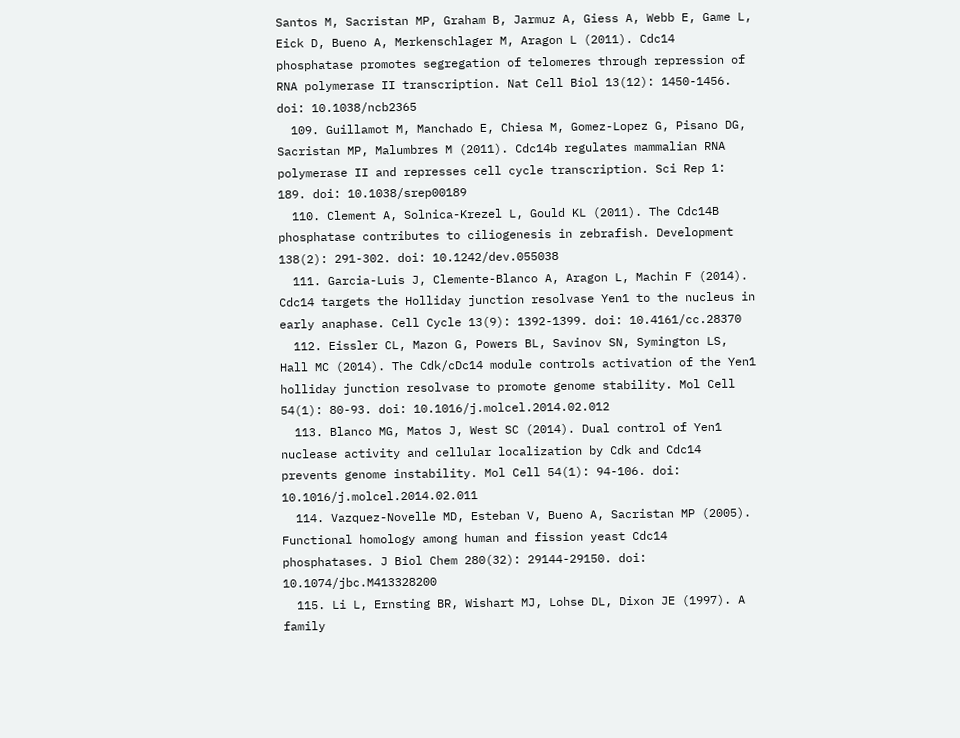Santos M, Sacristan MP, Graham B, Jarmuz A, Giess A, Webb E, Game L, Eick D, Bueno A, Merkenschlager M, Aragon L (2011). Cdc14 phosphatase promotes segregation of telomeres through repression of RNA polymerase II transcription. Nat Cell Biol 13(12): 1450-1456. doi: 10.1038/ncb2365
  109. Guillamot M, Manchado E, Chiesa M, Gomez-Lopez G, Pisano DG, Sacristan MP, Malumbres M (2011). Cdc14b regulates mammalian RNA polymerase II and represses cell cycle transcription. Sci Rep 1: 189. doi: 10.1038/srep00189
  110. Clement A, Solnica-Krezel L, Gould KL (2011). The Cdc14B phosphatase contributes to ciliogenesis in zebrafish. Development 138(2): 291-302. doi: 10.1242/dev.055038
  111. Garcia-Luis J, Clemente-Blanco A, Aragon L, Machin F (2014). Cdc14 targets the Holliday junction resolvase Yen1 to the nucleus in early anaphase. Cell Cycle 13(9): 1392-1399. doi: 10.4161/cc.28370
  112. Eissler CL, Mazon G, Powers BL, Savinov SN, Symington LS, Hall MC (2014). The Cdk/cDc14 module controls activation of the Yen1 holliday junction resolvase to promote genome stability. Mol Cell 54(1): 80-93. doi: 10.1016/j.molcel.2014.02.012
  113. Blanco MG, Matos J, West SC (2014). Dual control of Yen1 nuclease activity and cellular localization by Cdk and Cdc14 prevents genome instability. Mol Cell 54(1): 94-106. doi: 10.1016/j.molcel.2014.02.011
  114. Vazquez-Novelle MD, Esteban V, Bueno A, Sacristan MP (2005). Functional homology among human and fission yeast Cdc14 phosphatases. J Biol Chem 280(32): 29144-29150. doi: 10.1074/jbc.M413328200
  115. Li L, Ernsting BR, Wishart MJ, Lohse DL, Dixon JE (1997). A family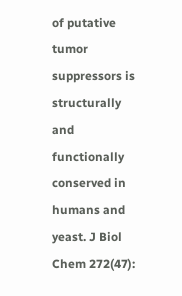of putative tumor suppressors is structurally and functionally conserved in humans and yeast. J Biol Chem 272(47):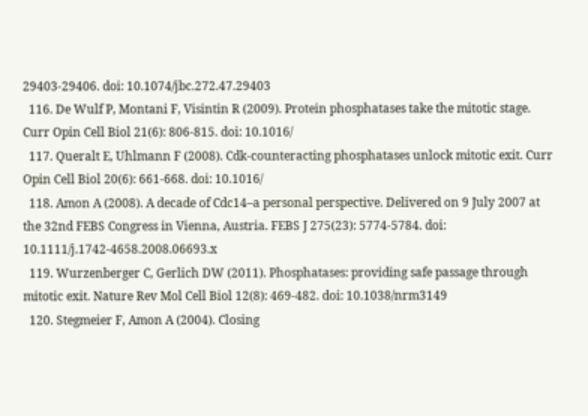29403-29406. doi: 10.1074/jbc.272.47.29403
  116. De Wulf P, Montani F, Visintin R (2009). Protein phosphatases take the mitotic stage. Curr Opin Cell Biol 21(6): 806-815. doi: 10.1016/
  117. Queralt E, Uhlmann F (2008). Cdk-counteracting phosphatases unlock mitotic exit. Curr Opin Cell Biol 20(6): 661-668. doi: 10.1016/
  118. Amon A (2008). A decade of Cdc14–a personal perspective. Delivered on 9 July 2007 at the 32nd FEBS Congress in Vienna, Austria. FEBS J 275(23): 5774-5784. doi: 10.1111/j.1742-4658.2008.06693.x
  119. Wurzenberger C, Gerlich DW (2011). Phosphatases: providing safe passage through mitotic exit. Nature Rev Mol Cell Biol 12(8): 469-482. doi: 10.1038/nrm3149
  120. Stegmeier F, Amon A (2004). Closing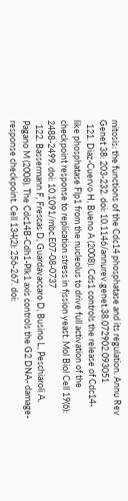mitosis: the functions of the Cdc14 phosphatase and its regulation. Annu Rev Genet 38: 203-232. doi: 10.1146/annurev.genet.38.072902.093051
  121. Diaz-Cuervo H, Bueno A (2008). Cds1 controls the release of Cdc14-like phosphatase Flp1 from the nucleolus to drive full activation of the checkpoint response to replication stress in fission yeast. Mol Biol Cell 19(6): 2488-2499. doi: 10.1091/mbc.E07-08-0737
  122. Bassermann F, Frescas D, Guardavaccaro D, Busino L, Peschiaroli A, Pagano M (2008). The Cdc14B-Cdh1-Plk1 axis controls the G2 DNA- damage-response checkpoint. Cell 134(2): 256-267. doi: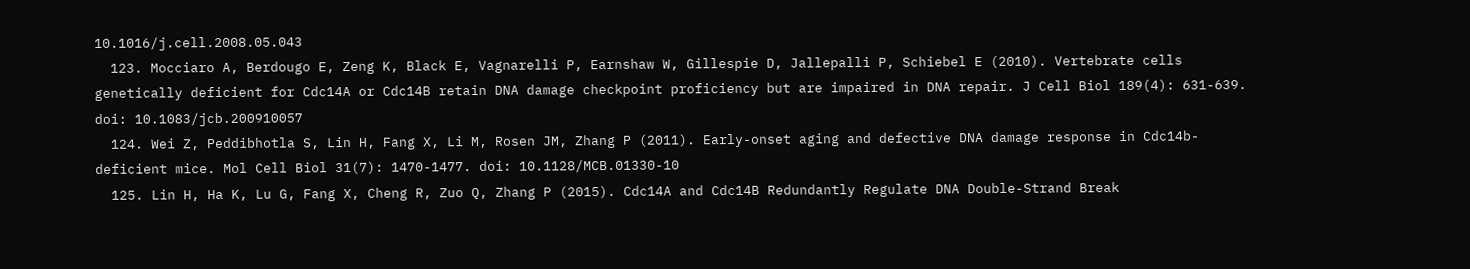10.1016/j.cell.2008.05.043
  123. Mocciaro A, Berdougo E, Zeng K, Black E, Vagnarelli P, Earnshaw W, Gillespie D, Jallepalli P, Schiebel E (2010). Vertebrate cells genetically deficient for Cdc14A or Cdc14B retain DNA damage checkpoint proficiency but are impaired in DNA repair. J Cell Biol 189(4): 631-639. doi: 10.1083/jcb.200910057
  124. Wei Z, Peddibhotla S, Lin H, Fang X, Li M, Rosen JM, Zhang P (2011). Early-onset aging and defective DNA damage response in Cdc14b-deficient mice. Mol Cell Biol 31(7): 1470-1477. doi: 10.1128/MCB.01330-10
  125. Lin H, Ha K, Lu G, Fang X, Cheng R, Zuo Q, Zhang P (2015). Cdc14A and Cdc14B Redundantly Regulate DNA Double-Strand Break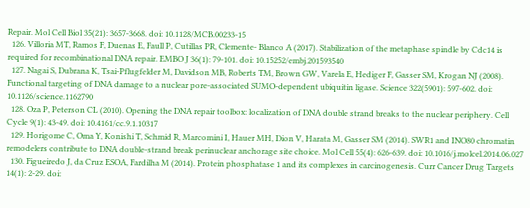Repair. Mol Cell Biol 35(21): 3657-3668. doi: 10.1128/MCB.00233-15
  126. Villoria MT, Ramos F, Duenas E, Faull P, Cutillas PR, Clemente- Blanco A (2017). Stabilization of the metaphase spindle by Cdc14 is required for recombinational DNA repair. EMBO J 36(1): 79-101. doi: 10.15252/embj.201593540
  127. Nagai S, Dubrana K, Tsai-Pflugfelder M, Davidson MB, Roberts TM, Brown GW, Varela E, Hediger F, Gasser SM, Krogan NJ (2008). Functional targeting of DNA damage to a nuclear pore-associated SUMO-dependent ubiquitin ligase. Science 322(5901): 597-602. doi: 10.1126/science.1162790
  128. Oza P, Peterson CL (2010). Opening the DNA repair toolbox: localization of DNA double strand breaks to the nuclear periphery. Cell Cycle 9(1): 43-49. doi: 10.4161/cc.9.1.10317
  129. Horigome C, Oma Y, Konishi T, Schmid R, Marcomini I, Hauer MH, Dion V, Harata M, Gasser SM (2014). SWR1 and INO80 chromatin remodelers contribute to DNA double-strand break perinuclear anchorage site choice. Mol Cell 55(4): 626-639. doi: 10.1016/j.molcel.2014.06.027
  130. Figueiredo J, da Cruz ESOA, Fardilha M (2014). Protein phosphatase 1 and its complexes in carcinogenesis. Curr Cancer Drug Targets 14(1): 2-29. doi: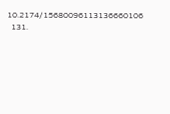10.2174/15680096113136660106
  131.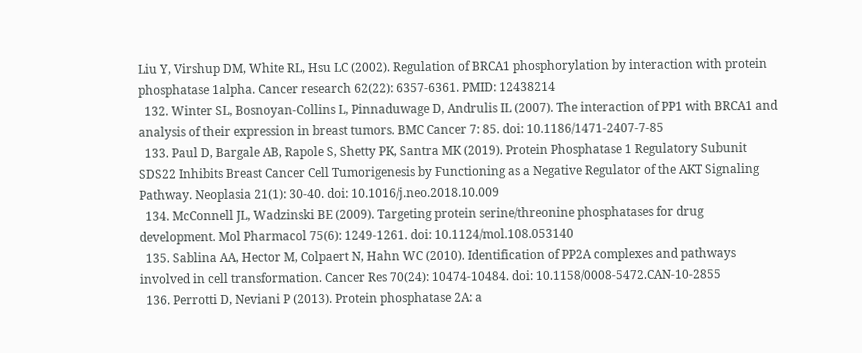Liu Y, Virshup DM, White RL, Hsu LC (2002). Regulation of BRCA1 phosphorylation by interaction with protein phosphatase 1alpha. Cancer research 62(22): 6357-6361. PMID: 12438214
  132. Winter SL, Bosnoyan-Collins L, Pinnaduwage D, Andrulis IL (2007). The interaction of PP1 with BRCA1 and analysis of their expression in breast tumors. BMC Cancer 7: 85. doi: 10.1186/1471-2407-7-85
  133. Paul D, Bargale AB, Rapole S, Shetty PK, Santra MK (2019). Protein Phosphatase 1 Regulatory Subunit SDS22 Inhibits Breast Cancer Cell Tumorigenesis by Functioning as a Negative Regulator of the AKT Signaling Pathway. Neoplasia 21(1): 30-40. doi: 10.1016/j.neo.2018.10.009
  134. McConnell JL, Wadzinski BE (2009). Targeting protein serine/threonine phosphatases for drug development. Mol Pharmacol 75(6): 1249-1261. doi: 10.1124/mol.108.053140
  135. Sablina AA, Hector M, Colpaert N, Hahn WC (2010). Identification of PP2A complexes and pathways involved in cell transformation. Cancer Res 70(24): 10474-10484. doi: 10.1158/0008-5472.CAN-10-2855
  136. Perrotti D, Neviani P (2013). Protein phosphatase 2A: a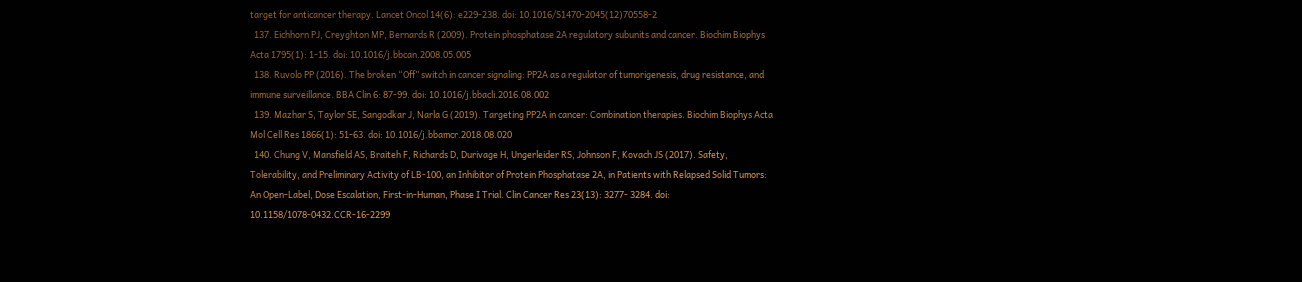target for anticancer therapy. Lancet Oncol 14(6): e229-238. doi: 10.1016/S1470-2045(12)70558-2
  137. Eichhorn PJ, Creyghton MP, Bernards R (2009). Protein phosphatase 2A regulatory subunits and cancer. Biochim Biophys Acta 1795(1): 1-15. doi: 10.1016/j.bbcan.2008.05.005
  138. Ruvolo PP (2016). The broken “Off” switch in cancer signaling: PP2A as a regulator of tumorigenesis, drug resistance, and immune surveillance. BBA Clin 6: 87-99. doi: 10.1016/j.bbacli.2016.08.002
  139. Mazhar S, Taylor SE, Sangodkar J, Narla G (2019). Targeting PP2A in cancer: Combination therapies. Biochim Biophys Acta Mol Cell Res 1866(1): 51-63. doi: 10.1016/j.bbamcr.2018.08.020
  140. Chung V, Mansfield AS, Braiteh F, Richards D, Durivage H, Ungerleider RS, Johnson F, Kovach JS (2017). Safety, Tolerability, and Preliminary Activity of LB-100, an Inhibitor of Protein Phosphatase 2A, in Patients with Relapsed Solid Tumors: An Open-Label, Dose Escalation, First-in-Human, Phase I Trial. Clin Cancer Res 23(13): 3277- 3284. doi: 10.1158/1078-0432.CCR-16-2299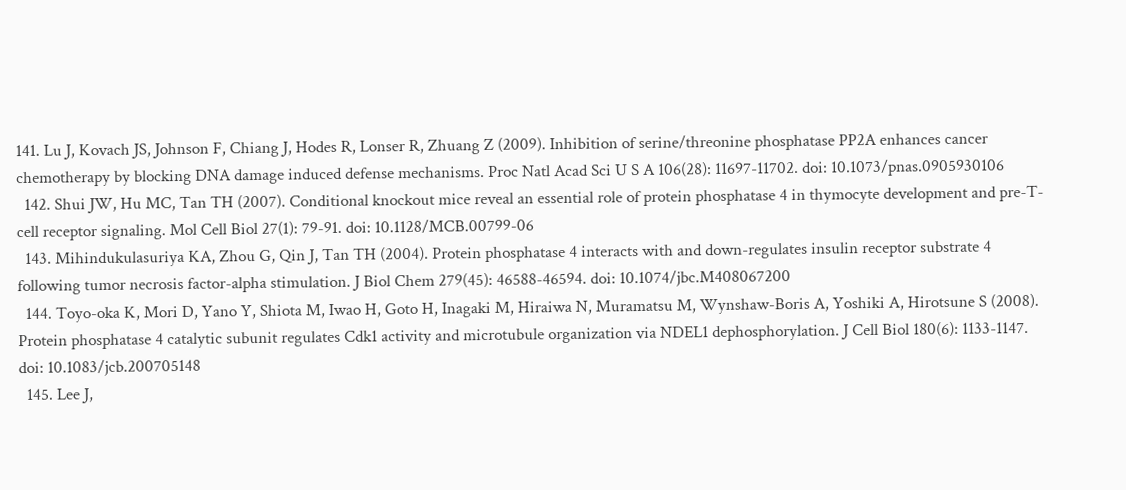141. Lu J, Kovach JS, Johnson F, Chiang J, Hodes R, Lonser R, Zhuang Z (2009). Inhibition of serine/threonine phosphatase PP2A enhances cancer chemotherapy by blocking DNA damage induced defense mechanisms. Proc Natl Acad Sci U S A 106(28): 11697-11702. doi: 10.1073/pnas.0905930106
  142. Shui JW, Hu MC, Tan TH (2007). Conditional knockout mice reveal an essential role of protein phosphatase 4 in thymocyte development and pre-T-cell receptor signaling. Mol Cell Biol 27(1): 79-91. doi: 10.1128/MCB.00799-06
  143. Mihindukulasuriya KA, Zhou G, Qin J, Tan TH (2004). Protein phosphatase 4 interacts with and down-regulates insulin receptor substrate 4 following tumor necrosis factor-alpha stimulation. J Biol Chem 279(45): 46588-46594. doi: 10.1074/jbc.M408067200
  144. Toyo-oka K, Mori D, Yano Y, Shiota M, Iwao H, Goto H, Inagaki M, Hiraiwa N, Muramatsu M, Wynshaw-Boris A, Yoshiki A, Hirotsune S (2008). Protein phosphatase 4 catalytic subunit regulates Cdk1 activity and microtubule organization via NDEL1 dephosphorylation. J Cell Biol 180(6): 1133-1147. doi: 10.1083/jcb.200705148
  145. Lee J,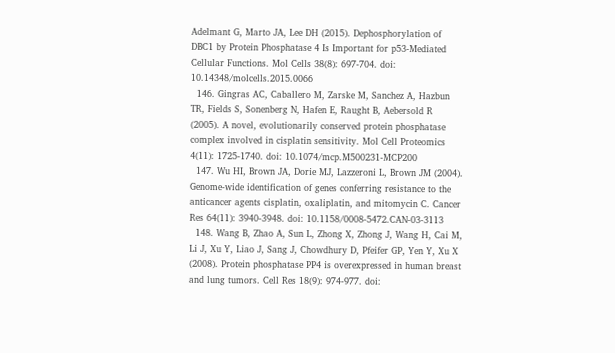Adelmant G, Marto JA, Lee DH (2015). Dephosphorylation of DBC1 by Protein Phosphatase 4 Is Important for p53-Mediated Cellular Functions. Mol Cells 38(8): 697-704. doi: 10.14348/molcells.2015.0066
  146. Gingras AC, Caballero M, Zarske M, Sanchez A, Hazbun TR, Fields S, Sonenberg N, Hafen E, Raught B, Aebersold R (2005). A novel, evolutionarily conserved protein phosphatase complex involved in cisplatin sensitivity. Mol Cell Proteomics 4(11): 1725-1740. doi: 10.1074/mcp.M500231-MCP200
  147. Wu HI, Brown JA, Dorie MJ, Lazzeroni L, Brown JM (2004). Genome-wide identification of genes conferring resistance to the anticancer agents cisplatin, oxaliplatin, and mitomycin C. Cancer Res 64(11): 3940-3948. doi: 10.1158/0008-5472.CAN-03-3113
  148. Wang B, Zhao A, Sun L, Zhong X, Zhong J, Wang H, Cai M, Li J, Xu Y, Liao J, Sang J, Chowdhury D, Pfeifer GP, Yen Y, Xu X (2008). Protein phosphatase PP4 is overexpressed in human breast and lung tumors. Cell Res 18(9): 974-977. doi: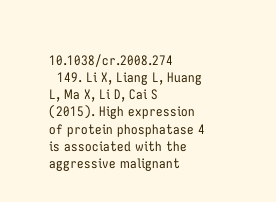10.1038/cr.2008.274
  149. Li X, Liang L, Huang L, Ma X, Li D, Cai S (2015). High expression of protein phosphatase 4 is associated with the aggressive malignant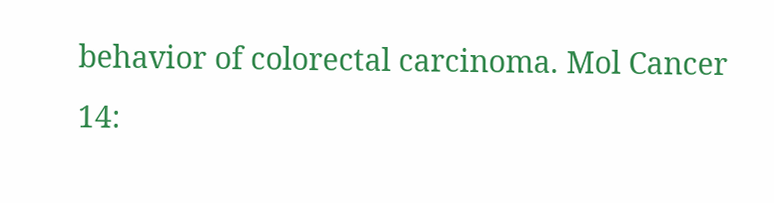behavior of colorectal carcinoma. Mol Cancer 14: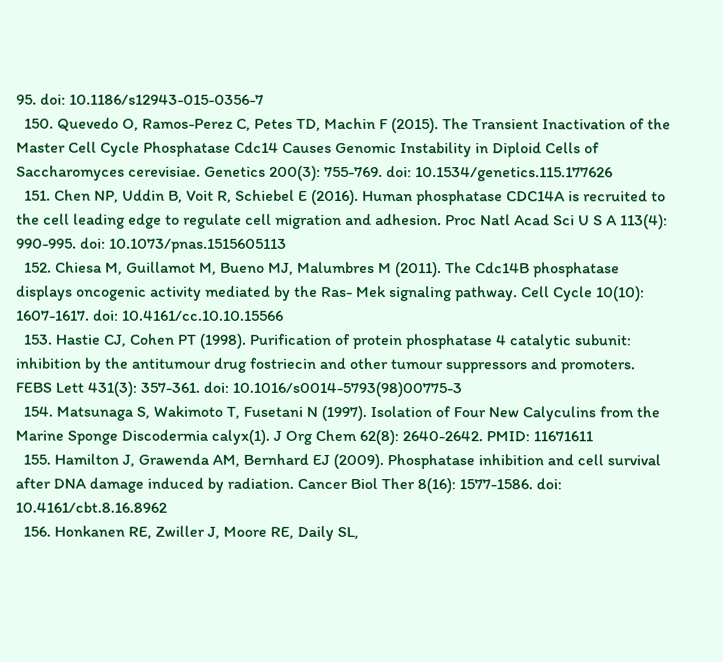95. doi: 10.1186/s12943-015-0356-7
  150. Quevedo O, Ramos-Perez C, Petes TD, Machin F (2015). The Transient Inactivation of the Master Cell Cycle Phosphatase Cdc14 Causes Genomic Instability in Diploid Cells of Saccharomyces cerevisiae. Genetics 200(3): 755-769. doi: 10.1534/genetics.115.177626
  151. Chen NP, Uddin B, Voit R, Schiebel E (2016). Human phosphatase CDC14A is recruited to the cell leading edge to regulate cell migration and adhesion. Proc Natl Acad Sci U S A 113(4): 990-995. doi: 10.1073/pnas.1515605113
  152. Chiesa M, Guillamot M, Bueno MJ, Malumbres M (2011). The Cdc14B phosphatase displays oncogenic activity mediated by the Ras- Mek signaling pathway. Cell Cycle 10(10): 1607-1617. doi: 10.4161/cc.10.10.15566
  153. Hastie CJ, Cohen PT (1998). Purification of protein phosphatase 4 catalytic subunit: inhibition by the antitumour drug fostriecin and other tumour suppressors and promoters. FEBS Lett 431(3): 357-361. doi: 10.1016/s0014-5793(98)00775-3
  154. Matsunaga S, Wakimoto T, Fusetani N (1997). Isolation of Four New Calyculins from the Marine Sponge Discodermia calyx(1). J Org Chem 62(8): 2640-2642. PMID: 11671611
  155. Hamilton J, Grawenda AM, Bernhard EJ (2009). Phosphatase inhibition and cell survival after DNA damage induced by radiation. Cancer Biol Ther 8(16): 1577-1586. doi: 10.4161/cbt.8.16.8962
  156. Honkanen RE, Zwiller J, Moore RE, Daily SL,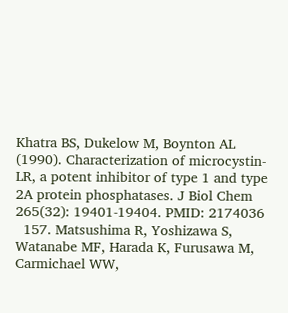Khatra BS, Dukelow M, Boynton AL (1990). Characterization of microcystin-LR, a potent inhibitor of type 1 and type 2A protein phosphatases. J Biol Chem 265(32): 19401-19404. PMID: 2174036
  157. Matsushima R, Yoshizawa S, Watanabe MF, Harada K, Furusawa M, Carmichael WW,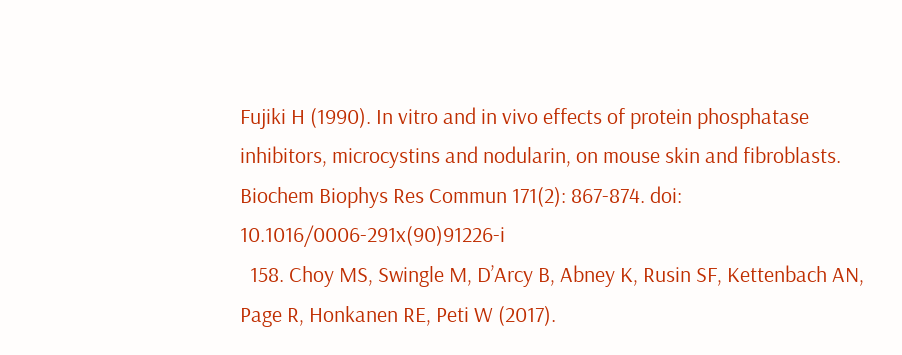Fujiki H (1990). In vitro and in vivo effects of protein phosphatase inhibitors, microcystins and nodularin, on mouse skin and fibroblasts. Biochem Biophys Res Commun 171(2): 867-874. doi: 10.1016/0006-291x(90)91226-i
  158. Choy MS, Swingle M, D’Arcy B, Abney K, Rusin SF, Kettenbach AN, Page R, Honkanen RE, Peti W (2017).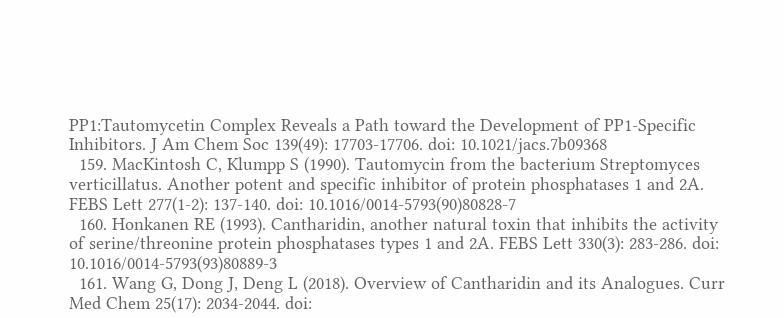PP1:Tautomycetin Complex Reveals a Path toward the Development of PP1-Specific Inhibitors. J Am Chem Soc 139(49): 17703-17706. doi: 10.1021/jacs.7b09368
  159. MacKintosh C, Klumpp S (1990). Tautomycin from the bacterium Streptomyces verticillatus. Another potent and specific inhibitor of protein phosphatases 1 and 2A. FEBS Lett 277(1-2): 137-140. doi: 10.1016/0014-5793(90)80828-7
  160. Honkanen RE (1993). Cantharidin, another natural toxin that inhibits the activity of serine/threonine protein phosphatases types 1 and 2A. FEBS Lett 330(3): 283-286. doi: 10.1016/0014-5793(93)80889-3
  161. Wang G, Dong J, Deng L (2018). Overview of Cantharidin and its Analogues. Curr Med Chem 25(17): 2034-2044. doi: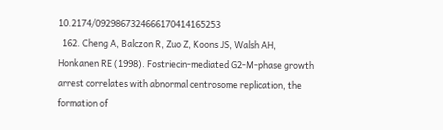10.2174/0929867324666170414165253
  162. Cheng A, Balczon R, Zuo Z, Koons JS, Walsh AH, Honkanen RE (1998). Fostriecin-mediated G2-M-phase growth arrest correlates with abnormal centrosome replication, the formation of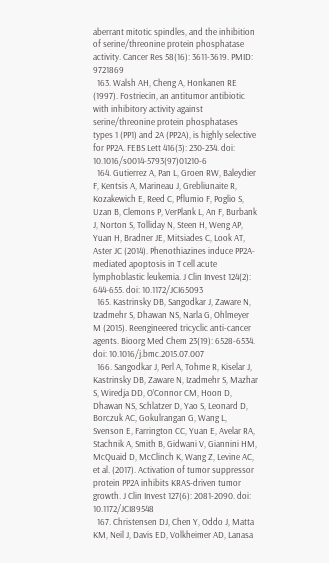aberrant mitotic spindles, and the inhibition of serine/threonine protein phosphatase activity. Cancer Res 58(16): 3611-3619. PMID: 9721869
  163. Walsh AH, Cheng A, Honkanen RE (1997). Fostriecin, an antitumor antibiotic with inhibitory activity against serine/threonine protein phosphatases types 1 (PP1) and 2A (PP2A), is highly selective for PP2A. FEBS Lett 416(3): 230-234. doi: 10.1016/s0014-5793(97)01210-6
  164. Gutierrez A, Pan L, Groen RW, Baleydier F, Kentsis A, Marineau J, Grebliunaite R, Kozakewich E, Reed C, Pflumio F, Poglio S, Uzan B, Clemons P, VerPlank L, An F, Burbank J, Norton S, Tolliday N, Steen H, Weng AP, Yuan H, Bradner JE, Mitsiades C, Look AT, Aster JC (2014). Phenothiazines induce PP2A-mediated apoptosis in T cell acute lymphoblastic leukemia. J Clin Invest 124(2): 644-655. doi: 10.1172/JCI65093
  165. Kastrinsky DB, Sangodkar J, Zaware N, Izadmehr S, Dhawan NS, Narla G, Ohlmeyer M (2015). Reengineered tricyclic anti-cancer agents. Bioorg Med Chem 23(19): 6528-6534. doi: 10.1016/j.bmc.2015.07.007
  166. Sangodkar J, Perl A, Tohme R, Kiselar J, Kastrinsky DB, Zaware N, Izadmehr S, Mazhar S, Wiredja DD, O’Connor CM, Hoon D, Dhawan NS, Schlatzer D, Yao S, Leonard D, Borczuk AC, Gokulrangan G, Wang L, Svenson E, Farrington CC, Yuan E, Avelar RA, Stachnik A, Smith B, Gidwani V, Giannini HM, McQuaid D, McClinch K, Wang Z, Levine AC, et al. (2017). Activation of tumor suppressor protein PP2A inhibits KRAS-driven tumor growth. J Clin Invest 127(6): 2081-2090. doi: 10.1172/JCI89548
  167. Christensen DJ, Chen Y, Oddo J, Matta KM, Neil J, Davis ED, Volkheimer AD, Lanasa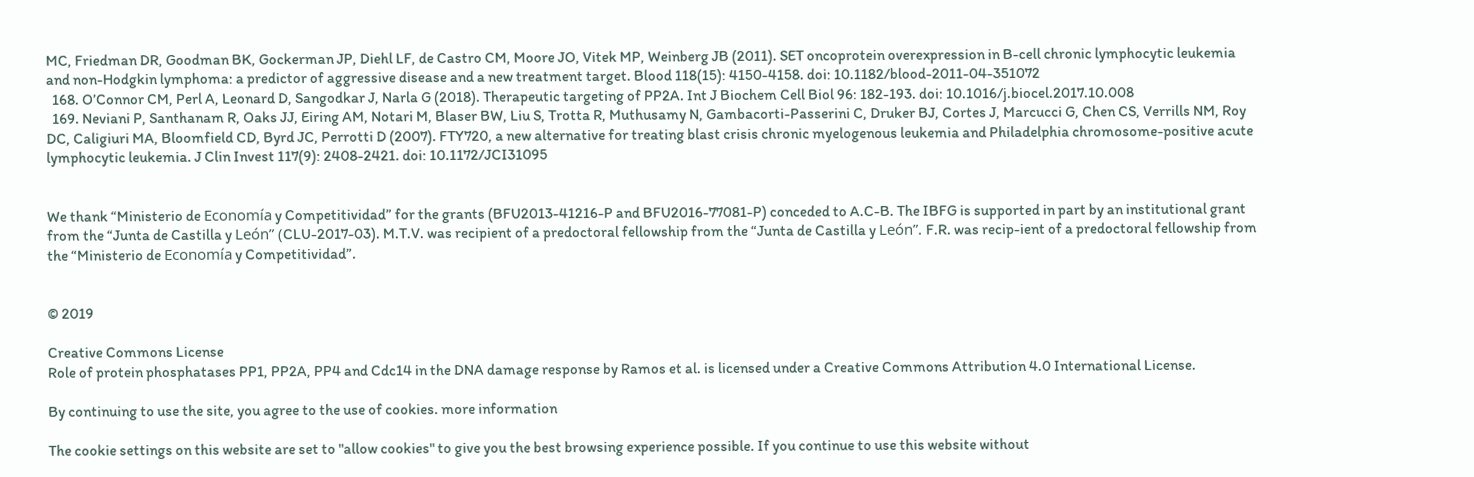MC, Friedman DR, Goodman BK, Gockerman JP, Diehl LF, de Castro CM, Moore JO, Vitek MP, Weinberg JB (2011). SET oncoprotein overexpression in B-cell chronic lymphocytic leukemia and non-Hodgkin lymphoma: a predictor of aggressive disease and a new treatment target. Blood 118(15): 4150-4158. doi: 10.1182/blood-2011-04-351072
  168. O’Connor CM, Perl A, Leonard D, Sangodkar J, Narla G (2018). Therapeutic targeting of PP2A. Int J Biochem Cell Biol 96: 182-193. doi: 10.1016/j.biocel.2017.10.008
  169. Neviani P, Santhanam R, Oaks JJ, Eiring AM, Notari M, Blaser BW, Liu S, Trotta R, Muthusamy N, Gambacorti-Passerini C, Druker BJ, Cortes J, Marcucci G, Chen CS, Verrills NM, Roy DC, Caligiuri MA, Bloomfield CD, Byrd JC, Perrotti D (2007). FTY720, a new alternative for treating blast crisis chronic myelogenous leukemia and Philadelphia chromosome-positive acute lymphocytic leukemia. J Clin Invest 117(9): 2408-2421. doi: 10.1172/JCI31095


We thank “Ministerio de Economía y Competitividad” for the grants (BFU2013-41216-P and BFU2016-77081-P) conceded to A.C-B. The IBFG is supported in part by an institutional grant from the “Junta de Castilla y León” (CLU-2017-03). M.T.V. was recipient of a predoctoral fellowship from the “Junta de Castilla y León”. F.R. was recip-ient of a predoctoral fellowship from the “Ministerio de Economía y Competitividad”.


© 2019

Creative Commons License
Role of protein phosphatases PP1, PP2A, PP4 and Cdc14 in the DNA damage response by Ramos et al. is licensed under a Creative Commons Attribution 4.0 International License.

By continuing to use the site, you agree to the use of cookies. more information

The cookie settings on this website are set to "allow cookies" to give you the best browsing experience possible. If you continue to use this website without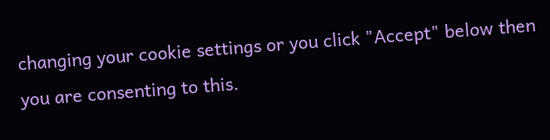changing your cookie settings or you click "Accept" below then you are consenting to this.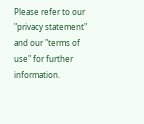Please refer to our "privacy statement" and our "terms of use" for further information.